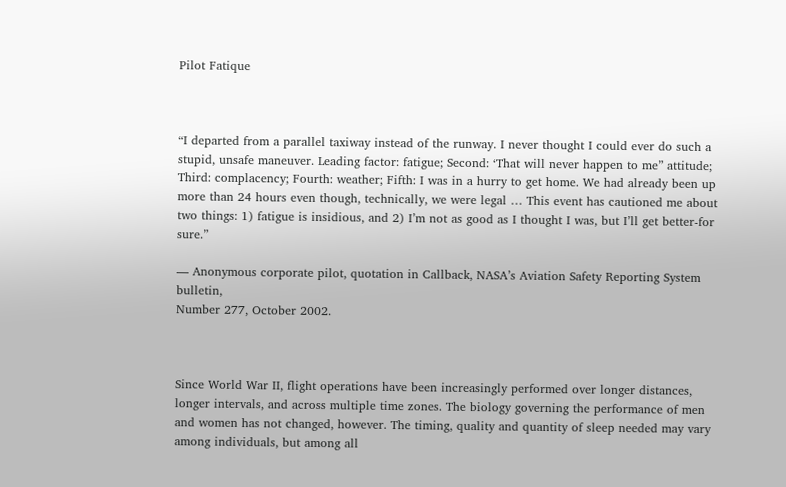Pilot Fatique



“I departed from a parallel taxiway instead of the runway. I never thought I could ever do such a stupid, unsafe maneuver. Leading factor: fatigue; Second: ‘That will never happen to me” attitude; Third: complacency; Fourth: weather; Fifth: I was in a hurry to get home. We had already been up more than 24 hours even though, technically, we were legal … This event has cautioned me about two things: 1) fatigue is insidious, and 2) I’m not as good as I thought I was, but I’ll get better-for sure.”

— Anonymous corporate pilot, quotation in Callback, NASA’s Aviation Safety Reporting System bulletin,
Number 277, October 2002.



Since World War II, flight operations have been increasingly performed over longer distances, longer intervals, and across multiple time zones. The biology governing the performance of men and women has not changed, however. The timing, quality and quantity of sleep needed may vary among individuals, but among all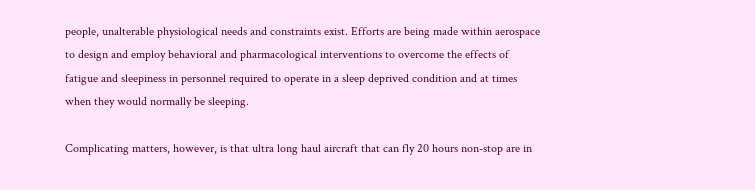people, unalterable physiological needs and constraints exist. Efforts are being made within aerospace to design and employ behavioral and pharmacological interventions to overcome the effects of fatigue and sleepiness in personnel required to operate in a sleep deprived condition and at times when they would normally be sleeping.

Complicating matters, however, is that ultra long haul aircraft that can fly 20 hours non-stop are in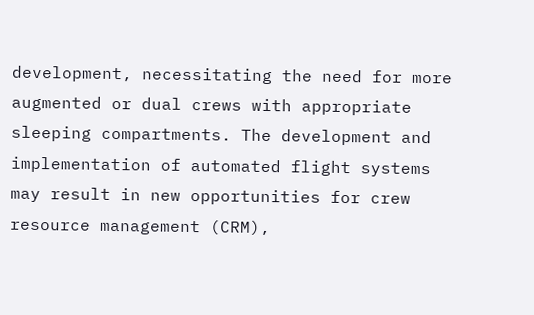development, necessitating the need for more augmented or dual crews with appropriate sleeping compartments. The development and implementation of automated flight systems may result in new opportunities for crew resource management (CRM),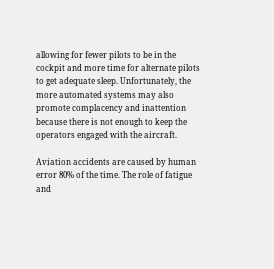allowing for fewer pilots to be in the cockpit and more time for alternate pilots to get adequate sleep. Unfortunately, the more automated systems may also promote complacency and inattention because there is not enough to keep the operators engaged with the aircraft.

Aviation accidents are caused by human error 80% of the time. The role of fatigue and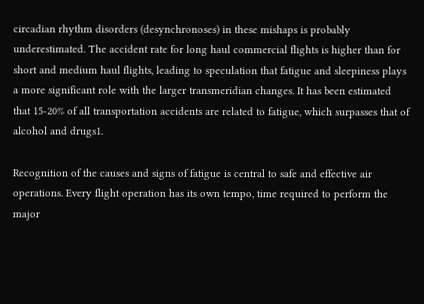circadian rhythm disorders (desynchronoses) in these mishaps is probably underestimated. The accident rate for long haul commercial flights is higher than for short and medium haul flights, leading to speculation that fatigue and sleepiness plays a more significant role with the larger transmeridian changes. It has been estimated that 15-20% of all transportation accidents are related to fatigue, which surpasses that of alcohol and drugs1.

Recognition of the causes and signs of fatigue is central to safe and effective air operations. Every flight operation has its own tempo, time required to perform the major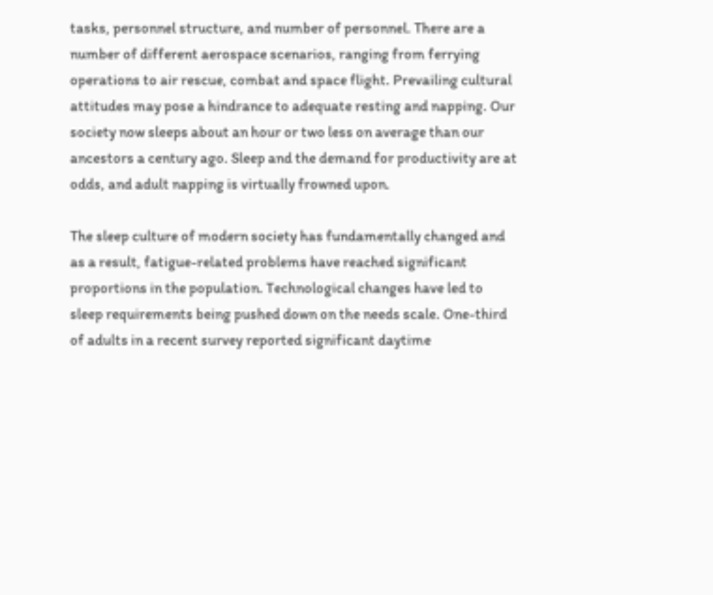tasks, personnel structure, and number of personnel. There are a number of different aerospace scenarios, ranging from ferrying operations to air rescue, combat and space flight. Prevailing cultural attitudes may pose a hindrance to adequate resting and napping. Our society now sleeps about an hour or two less on average than our ancestors a century ago. Sleep and the demand for productivity are at odds, and adult napping is virtually frowned upon.

The sleep culture of modern society has fundamentally changed and as a result, fatigue-related problems have reached significant proportions in the population. Technological changes have led to sleep requirements being pushed down on the needs scale. One-third of adults in a recent survey reported significant daytime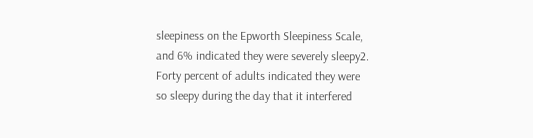sleepiness on the Epworth Sleepiness Scale, and 6% indicated they were severely sleepy2. Forty percent of adults indicated they were so sleepy during the day that it interfered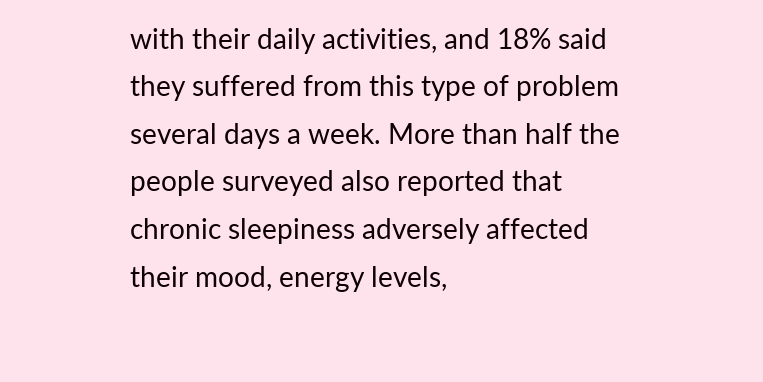with their daily activities, and 18% said they suffered from this type of problem several days a week. More than half the people surveyed also reported that chronic sleepiness adversely affected their mood, energy levels,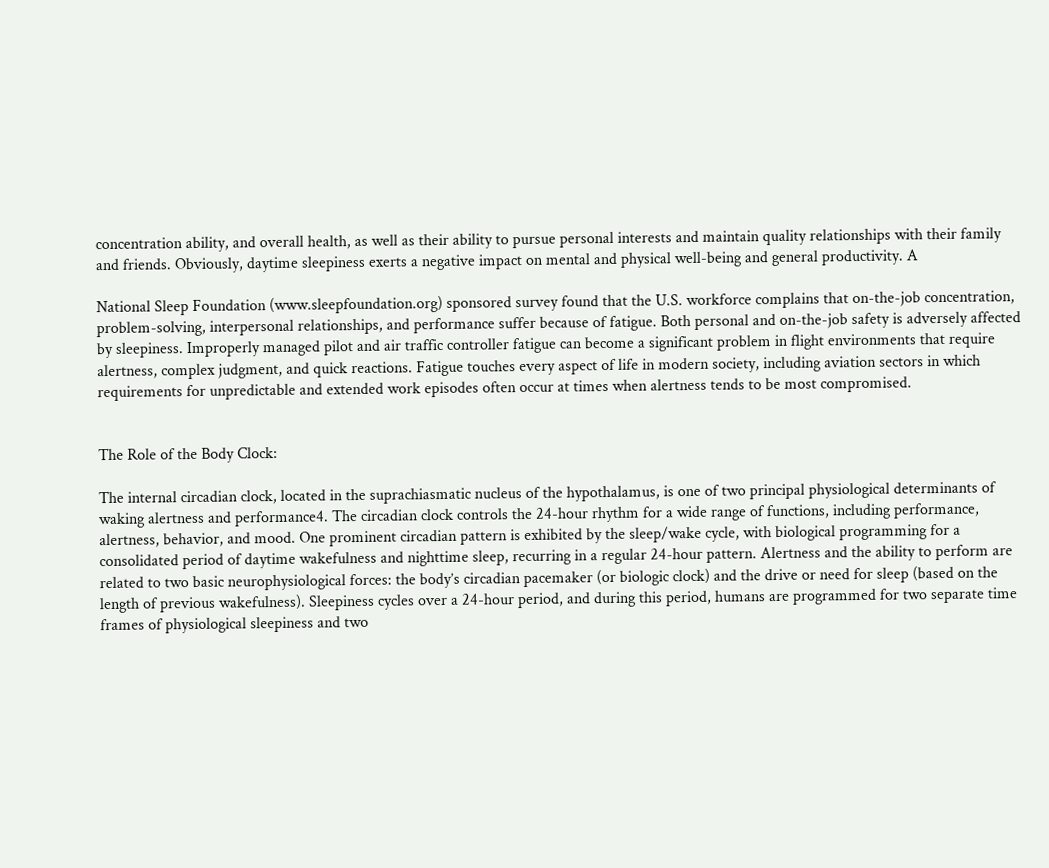concentration ability, and overall health, as well as their ability to pursue personal interests and maintain quality relationships with their family and friends. Obviously, daytime sleepiness exerts a negative impact on mental and physical well-being and general productivity. A

National Sleep Foundation (www.sleepfoundation.org) sponsored survey found that the U.S. workforce complains that on-the-job concentration, problem-solving, interpersonal relationships, and performance suffer because of fatigue. Both personal and on-the-job safety is adversely affected by sleepiness. Improperly managed pilot and air traffic controller fatigue can become a significant problem in flight environments that require alertness, complex judgment, and quick reactions. Fatigue touches every aspect of life in modern society, including aviation sectors in which requirements for unpredictable and extended work episodes often occur at times when alertness tends to be most compromised.


The Role of the Body Clock:

The internal circadian clock, located in the suprachiasmatic nucleus of the hypothalamus, is one of two principal physiological determinants of waking alertness and performance4. The circadian clock controls the 24-hour rhythm for a wide range of functions, including performance, alertness, behavior, and mood. One prominent circadian pattern is exhibited by the sleep/wake cycle, with biological programming for a consolidated period of daytime wakefulness and nighttime sleep, recurring in a regular 24-hour pattern. Alertness and the ability to perform are related to two basic neurophysiological forces: the body’s circadian pacemaker (or biologic clock) and the drive or need for sleep (based on the length of previous wakefulness). Sleepiness cycles over a 24-hour period, and during this period, humans are programmed for two separate time frames of physiological sleepiness and two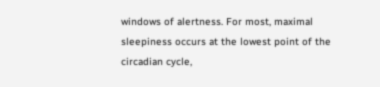windows of alertness. For most, maximal sleepiness occurs at the lowest point of the circadian cycle,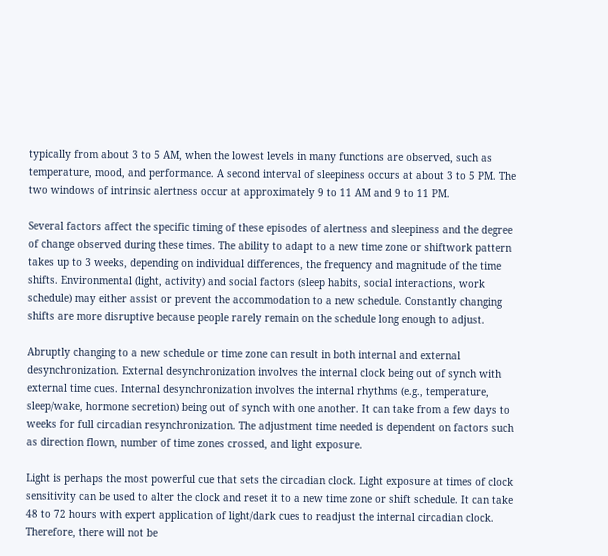typically from about 3 to 5 AM, when the lowest levels in many functions are observed, such as temperature, mood, and performance. A second interval of sleepiness occurs at about 3 to 5 PM. The two windows of intrinsic alertness occur at approximately 9 to 11 AM and 9 to 11 PM.

Several factors affect the specific timing of these episodes of alertness and sleepiness and the degree of change observed during these times. The ability to adapt to a new time zone or shiftwork pattern takes up to 3 weeks, depending on individual differences, the frequency and magnitude of the time shifts. Environmental (light, activity) and social factors (sleep habits, social interactions, work schedule) may either assist or prevent the accommodation to a new schedule. Constantly changing shifts are more disruptive because people rarely remain on the schedule long enough to adjust.

Abruptly changing to a new schedule or time zone can result in both internal and external desynchronization. External desynchronization involves the internal clock being out of synch with external time cues. Internal desynchronization involves the internal rhythms (e.g., temperature, sleep/wake, hormone secretion) being out of synch with one another. It can take from a few days to weeks for full circadian resynchronization. The adjustment time needed is dependent on factors such as direction flown, number of time zones crossed, and light exposure.

Light is perhaps the most powerful cue that sets the circadian clock. Light exposure at times of clock sensitivity can be used to alter the clock and reset it to a new time zone or shift schedule. It can take 48 to 72 hours with expert application of light/dark cues to readjust the internal circadian clock. Therefore, there will not be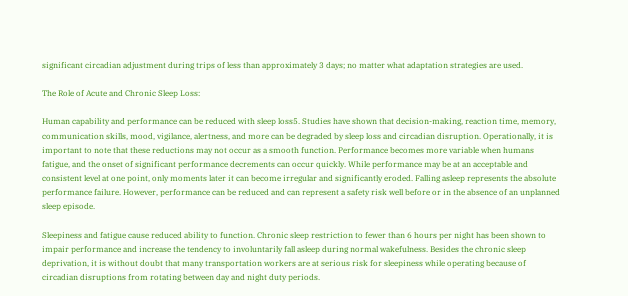significant circadian adjustment during trips of less than approximately 3 days; no matter what adaptation strategies are used.

The Role of Acute and Chronic Sleep Loss:

Human capability and performance can be reduced with sleep loss5. Studies have shown that decision-making, reaction time, memory, communication skills, mood, vigilance, alertness, and more can be degraded by sleep loss and circadian disruption. Operationally, it is important to note that these reductions may not occur as a smooth function. Performance becomes more variable when humans fatigue, and the onset of significant performance decrements can occur quickly. While performance may be at an acceptable and consistent level at one point, only moments later it can become irregular and significantly eroded. Falling asleep represents the absolute performance failure. However, performance can be reduced and can represent a safety risk well before or in the absence of an unplanned sleep episode.

Sleepiness and fatigue cause reduced ability to function. Chronic sleep restriction to fewer than 6 hours per night has been shown to impair performance and increase the tendency to involuntarily fall asleep during normal wakefulness. Besides the chronic sleep deprivation, it is without doubt that many transportation workers are at serious risk for sleepiness while operating because of circadian disruptions from rotating between day and night duty periods.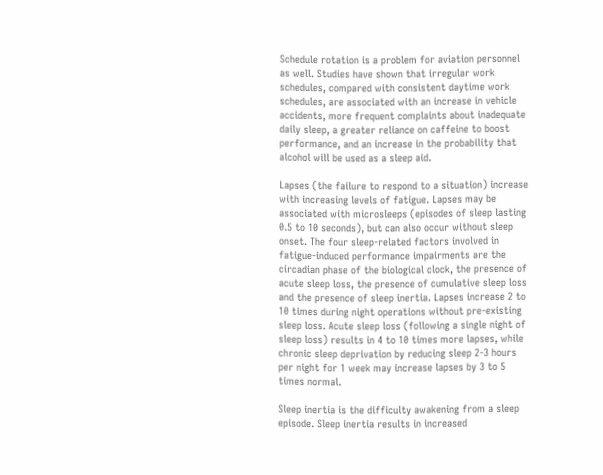Schedule rotation is a problem for aviation personnel as well. Studies have shown that irregular work schedules, compared with consistent daytime work schedules, are associated with an increase in vehicle accidents, more frequent complaints about inadequate daily sleep, a greater reliance on caffeine to boost performance, and an increase in the probability that alcohol will be used as a sleep aid.

Lapses (the failure to respond to a situation) increase with increasing levels of fatigue. Lapses may be associated with microsleeps (episodes of sleep lasting 0.5 to 10 seconds), but can also occur without sleep onset. The four sleep-related factors involved in fatigue-induced performance impairments are the circadian phase of the biological clock, the presence of acute sleep loss, the presence of cumulative sleep loss and the presence of sleep inertia. Lapses increase 2 to 10 times during night operations without pre-existing sleep loss. Acute sleep loss (following a single night of sleep loss) results in 4 to 10 times more lapses, while chronic sleep deprivation by reducing sleep 2-3 hours per night for 1 week may increase lapses by 3 to 5 times normal.

Sleep inertia is the difficulty awakening from a sleep episode. Sleep inertia results in increased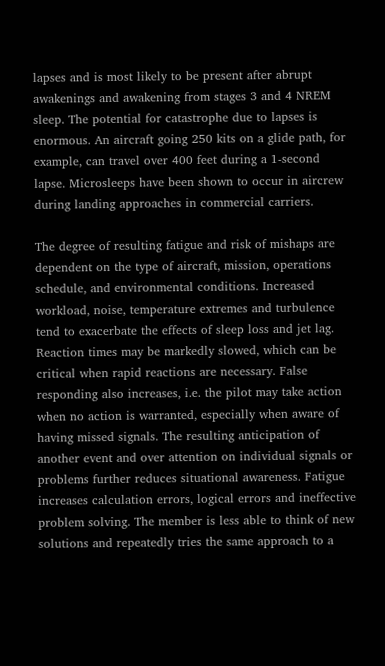lapses and is most likely to be present after abrupt awakenings and awakening from stages 3 and 4 NREM sleep. The potential for catastrophe due to lapses is enormous. An aircraft going 250 kits on a glide path, for example, can travel over 400 feet during a 1-second lapse. Microsleeps have been shown to occur in aircrew during landing approaches in commercial carriers.

The degree of resulting fatigue and risk of mishaps are dependent on the type of aircraft, mission, operations schedule, and environmental conditions. Increased workload, noise, temperature extremes and turbulence tend to exacerbate the effects of sleep loss and jet lag. Reaction times may be markedly slowed, which can be critical when rapid reactions are necessary. False responding also increases, i.e. the pilot may take action when no action is warranted, especially when aware of having missed signals. The resulting anticipation of another event and over attention on individual signals or problems further reduces situational awareness. Fatigue increases calculation errors, logical errors and ineffective problem solving. The member is less able to think of new solutions and repeatedly tries the same approach to a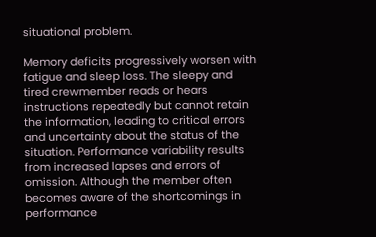situational problem.

Memory deficits progressively worsen with fatigue and sleep loss. The sleepy and tired crewmember reads or hears instructions repeatedly but cannot retain the information, leading to critical errors and uncertainty about the status of the situation. Performance variability results from increased lapses and errors of omission. Although the member often becomes aware of the shortcomings in performance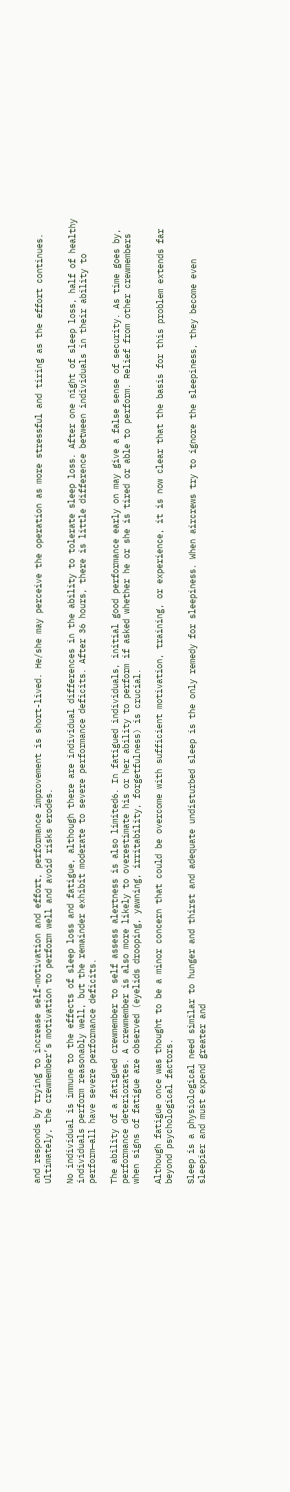and responds by trying to increase self-motivation and effort, performance improvement is short-lived. He/she may perceive the operation as more stressful and tiring as the effort continues. Ultimately, the crewmember’s motivation to perform well and avoid risks erodes.

No individual is immune to the effects of sleep loss and fatigue, although there are individual differences in the ability to tolerate sleep loss. After one night of sleep loss, half of healthy individuals perform reasonably well, but the remainder exhibit moderate to severe performance deficits. After 36 hours, there is little difference between individuals in their ability to perform—all have severe performance deficits.

The ability of a fatigued crewmember to self assess alertness is also limited6. In fatigued individuals, initial good performance early on may give a false sense of security. As time goes by, performance deteriorates. A crewmember is also more likely to overestimate his or her ability to perform if asked whether he or she is tired or able to perform. Relief from other crewmembers when signs of fatigue are observed (eyelids drooping, yawning, irritability, forgetfulness) is crucial.

Although fatigue once was thought to be a minor concern that could be overcome with sufficient motivation, training, or experience, it is now clear that the basis for this problem extends far beyond psychological factors.

Sleep is a physiological need similar to hunger and thirst and adequate undisturbed sleep is the only remedy for sleepiness. When aircrews try to ignore the sleepiness, they become even sleepier and must expend greater and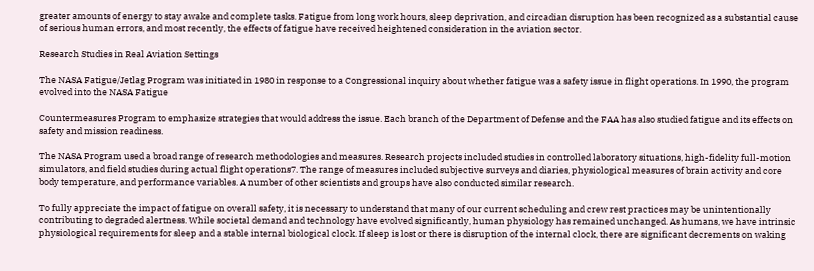greater amounts of energy to stay awake and complete tasks. Fatigue from long work hours, sleep deprivation, and circadian disruption has been recognized as a substantial cause of serious human errors, and most recently, the effects of fatigue have received heightened consideration in the aviation sector.

Research Studies in Real Aviation Settings

The NASA Fatigue/Jetlag Program was initiated in 1980 in response to a Congressional inquiry about whether fatigue was a safety issue in flight operations. In 1990, the program evolved into the NASA Fatigue

Countermeasures Program to emphasize strategies that would address the issue. Each branch of the Department of Defense and the FAA has also studied fatigue and its effects on safety and mission readiness.

The NASA Program used a broad range of research methodologies and measures. Research projects included studies in controlled laboratory situations, high-fidelity full-motion simulators, and field studies during actual flight operations7. The range of measures included subjective surveys and diaries, physiological measures of brain activity and core body temperature, and performance variables. A number of other scientists and groups have also conducted similar research.

To fully appreciate the impact of fatigue on overall safety, it is necessary to understand that many of our current scheduling and crew rest practices may be unintentionally contributing to degraded alertness. While societal demand and technology have evolved significantly, human physiology has remained unchanged. As humans, we have intrinsic physiological requirements for sleep and a stable internal biological clock. If sleep is lost or there is disruption of the internal clock, there are significant decrements on waking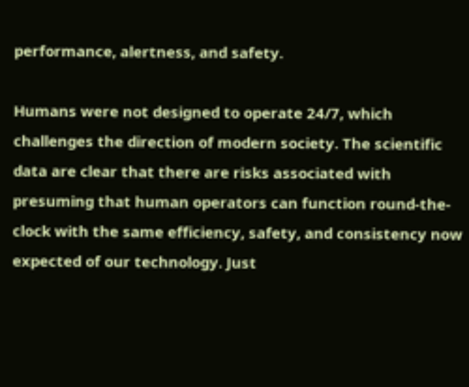performance, alertness, and safety.

Humans were not designed to operate 24/7, which challenges the direction of modern society. The scientific data are clear that there are risks associated with presuming that human operators can function round-the-clock with the same efficiency, safety, and consistency now expected of our technology. Just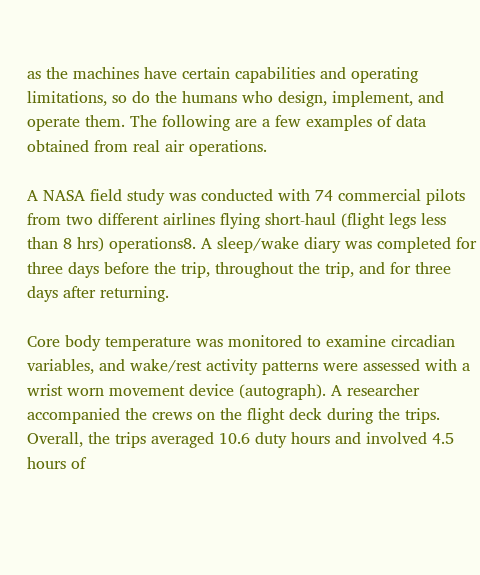as the machines have certain capabilities and operating limitations, so do the humans who design, implement, and operate them. The following are a few examples of data obtained from real air operations.

A NASA field study was conducted with 74 commercial pilots from two different airlines flying short-haul (flight legs less than 8 hrs) operations8. A sleep/wake diary was completed for three days before the trip, throughout the trip, and for three days after returning.

Core body temperature was monitored to examine circadian variables, and wake/rest activity patterns were assessed with a wrist worn movement device (autograph). A researcher accompanied the crews on the flight deck during the trips. Overall, the trips averaged 10.6 duty hours and involved 4.5 hours of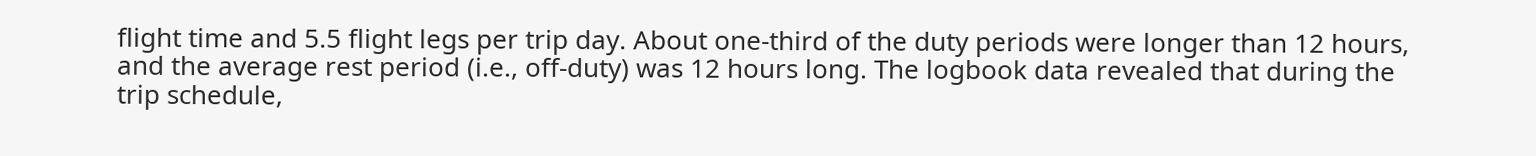flight time and 5.5 flight legs per trip day. About one-third of the duty periods were longer than 12 hours, and the average rest period (i.e., off-duty) was 12 hours long. The logbook data revealed that during the trip schedule,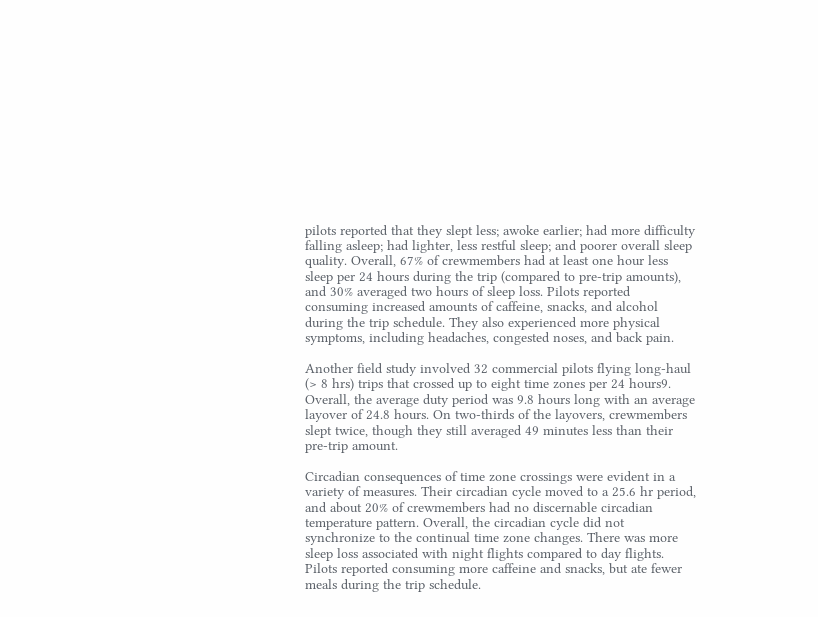pilots reported that they slept less; awoke earlier; had more difficulty falling asleep; had lighter, less restful sleep; and poorer overall sleep quality. Overall, 67% of crewmembers had at least one hour less sleep per 24 hours during the trip (compared to pre-trip amounts), and 30% averaged two hours of sleep loss. Pilots reported consuming increased amounts of caffeine, snacks, and alcohol during the trip schedule. They also experienced more physical symptoms, including headaches, congested noses, and back pain.

Another field study involved 32 commercial pilots flying long-haul (> 8 hrs) trips that crossed up to eight time zones per 24 hours9. Overall, the average duty period was 9.8 hours long with an average layover of 24.8 hours. On two-thirds of the layovers, crewmembers slept twice, though they still averaged 49 minutes less than their pre-trip amount.

Circadian consequences of time zone crossings were evident in a variety of measures. Their circadian cycle moved to a 25.6 hr period, and about 20% of crewmembers had no discernable circadian temperature pattern. Overall, the circadian cycle did not synchronize to the continual time zone changes. There was more sleep loss associated with night flights compared to day flights. Pilots reported consuming more caffeine and snacks, but ate fewer meals during the trip schedule.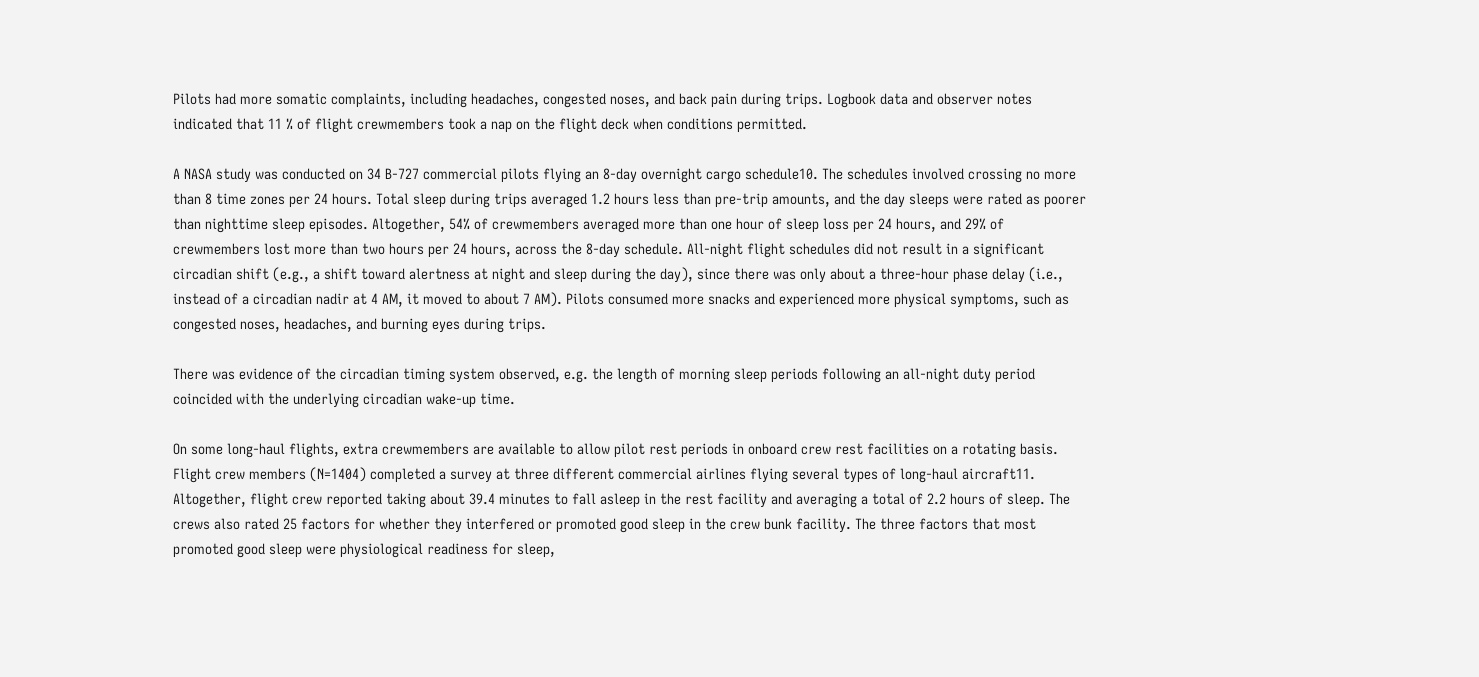Pilots had more somatic complaints, including headaches, congested noses, and back pain during trips. Logbook data and observer notes indicated that 11 % of flight crewmembers took a nap on the flight deck when conditions permitted.

A NASA study was conducted on 34 B-727 commercial pilots flying an 8-day overnight cargo schedule10. The schedules involved crossing no more than 8 time zones per 24 hours. Total sleep during trips averaged 1.2 hours less than pre-trip amounts, and the day sleeps were rated as poorer than nighttime sleep episodes. Altogether, 54% of crewmembers averaged more than one hour of sleep loss per 24 hours, and 29% of crewmembers lost more than two hours per 24 hours, across the 8-day schedule. All-night flight schedules did not result in a significant circadian shift (e.g., a shift toward alertness at night and sleep during the day), since there was only about a three-hour phase delay (i.e., instead of a circadian nadir at 4 AM, it moved to about 7 AM). Pilots consumed more snacks and experienced more physical symptoms, such as congested noses, headaches, and burning eyes during trips.

There was evidence of the circadian timing system observed, e.g. the length of morning sleep periods following an all-night duty period coincided with the underlying circadian wake-up time.

On some long-haul flights, extra crewmembers are available to allow pilot rest periods in onboard crew rest facilities on a rotating basis. Flight crew members (N=1404) completed a survey at three different commercial airlines flying several types of long-haul aircraft11. Altogether, flight crew reported taking about 39.4 minutes to fall asleep in the rest facility and averaging a total of 2.2 hours of sleep. The crews also rated 25 factors for whether they interfered or promoted good sleep in the crew bunk facility. The three factors that most promoted good sleep were physiological readiness for sleep,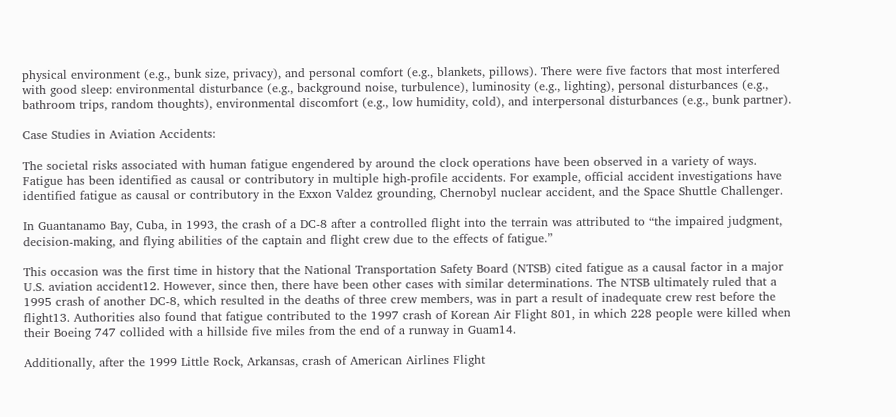physical environment (e.g., bunk size, privacy), and personal comfort (e.g., blankets, pillows). There were five factors that most interfered with good sleep: environmental disturbance (e.g., background noise, turbulence), luminosity (e.g., lighting), personal disturbances (e.g., bathroom trips, random thoughts), environmental discomfort (e.g., low humidity, cold), and interpersonal disturbances (e.g., bunk partner).

Case Studies in Aviation Accidents:

The societal risks associated with human fatigue engendered by around the clock operations have been observed in a variety of ways. Fatigue has been identified as causal or contributory in multiple high-profile accidents. For example, official accident investigations have identified fatigue as causal or contributory in the Exxon Valdez grounding, Chernobyl nuclear accident, and the Space Shuttle Challenger.

In Guantanamo Bay, Cuba, in 1993, the crash of a DC-8 after a controlled flight into the terrain was attributed to “the impaired judgment, decision-making, and flying abilities of the captain and flight crew due to the effects of fatigue.”

This occasion was the first time in history that the National Transportation Safety Board (NTSB) cited fatigue as a causal factor in a major U.S. aviation accident12. However, since then, there have been other cases with similar determinations. The NTSB ultimately ruled that a 1995 crash of another DC-8, which resulted in the deaths of three crew members, was in part a result of inadequate crew rest before the flight13. Authorities also found that fatigue contributed to the 1997 crash of Korean Air Flight 801, in which 228 people were killed when their Boeing 747 collided with a hillside five miles from the end of a runway in Guam14.

Additionally, after the 1999 Little Rock, Arkansas, crash of American Airlines Flight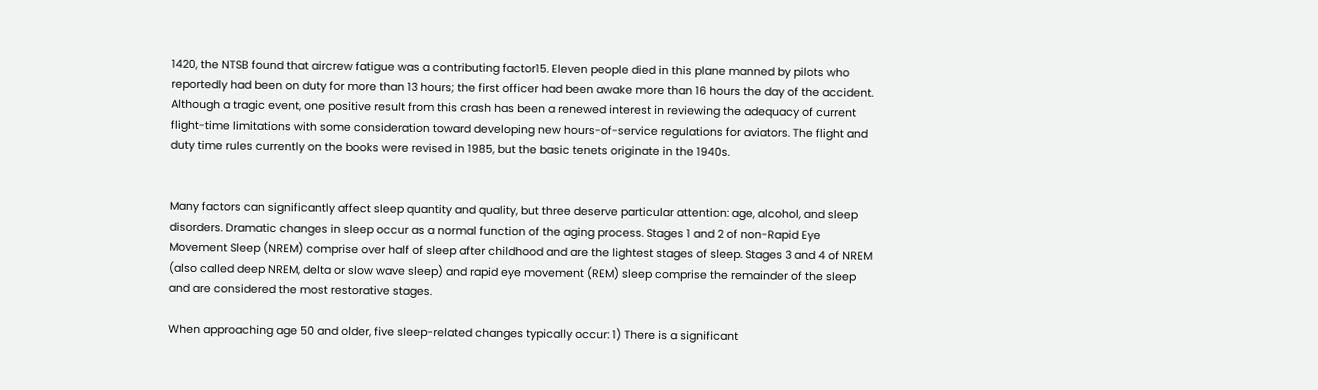1420, the NTSB found that aircrew fatigue was a contributing factor15. Eleven people died in this plane manned by pilots who reportedly had been on duty for more than 13 hours; the first officer had been awake more than 16 hours the day of the accident. Although a tragic event, one positive result from this crash has been a renewed interest in reviewing the adequacy of current flight-time limitations with some consideration toward developing new hours-of-service regulations for aviators. The flight and duty time rules currently on the books were revised in 1985, but the basic tenets originate in the 1940s.


Many factors can significantly affect sleep quantity and quality, but three deserve particular attention: age, alcohol, and sleep disorders. Dramatic changes in sleep occur as a normal function of the aging process. Stages 1 and 2 of non-Rapid Eye Movement Sleep (NREM) comprise over half of sleep after childhood and are the lightest stages of sleep. Stages 3 and 4 of NREM (also called deep NREM, delta or slow wave sleep) and rapid eye movement (REM) sleep comprise the remainder of the sleep and are considered the most restorative stages.

When approaching age 50 and older, five sleep-related changes typically occur: 1) There is a significant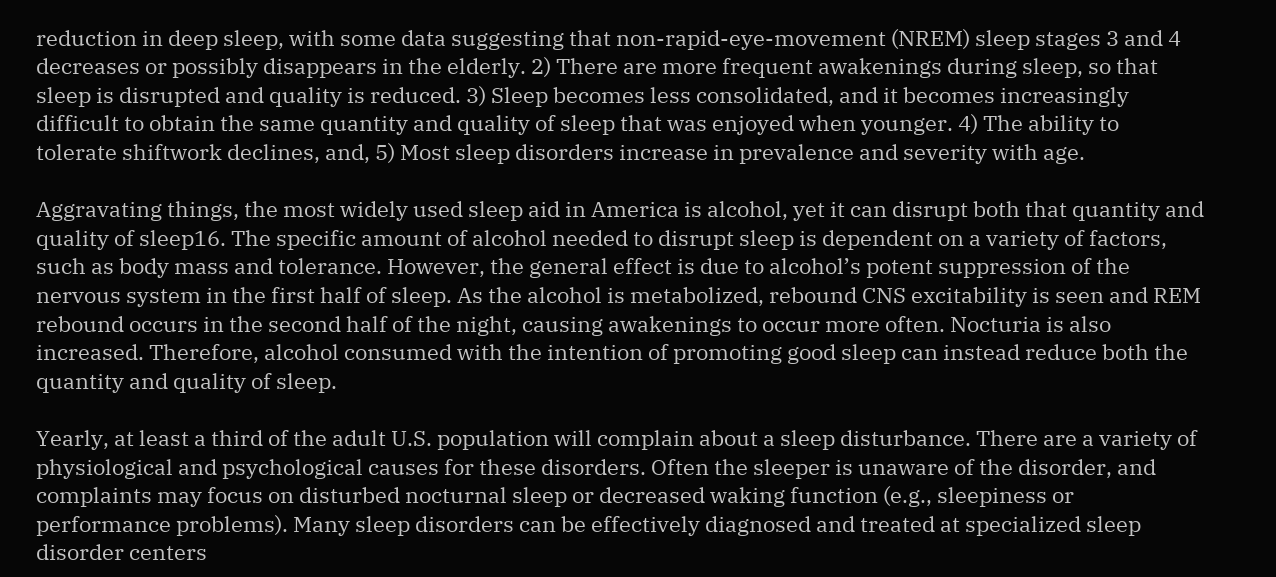reduction in deep sleep, with some data suggesting that non-rapid-eye-movement (NREM) sleep stages 3 and 4 decreases or possibly disappears in the elderly. 2) There are more frequent awakenings during sleep, so that sleep is disrupted and quality is reduced. 3) Sleep becomes less consolidated, and it becomes increasingly difficult to obtain the same quantity and quality of sleep that was enjoyed when younger. 4) The ability to tolerate shiftwork declines, and, 5) Most sleep disorders increase in prevalence and severity with age.

Aggravating things, the most widely used sleep aid in America is alcohol, yet it can disrupt both that quantity and quality of sleep16. The specific amount of alcohol needed to disrupt sleep is dependent on a variety of factors, such as body mass and tolerance. However, the general effect is due to alcohol’s potent suppression of the nervous system in the first half of sleep. As the alcohol is metabolized, rebound CNS excitability is seen and REM rebound occurs in the second half of the night, causing awakenings to occur more often. Nocturia is also increased. Therefore, alcohol consumed with the intention of promoting good sleep can instead reduce both the quantity and quality of sleep.

Yearly, at least a third of the adult U.S. population will complain about a sleep disturbance. There are a variety of physiological and psychological causes for these disorders. Often the sleeper is unaware of the disorder, and complaints may focus on disturbed nocturnal sleep or decreased waking function (e.g., sleepiness or performance problems). Many sleep disorders can be effectively diagnosed and treated at specialized sleep disorder centers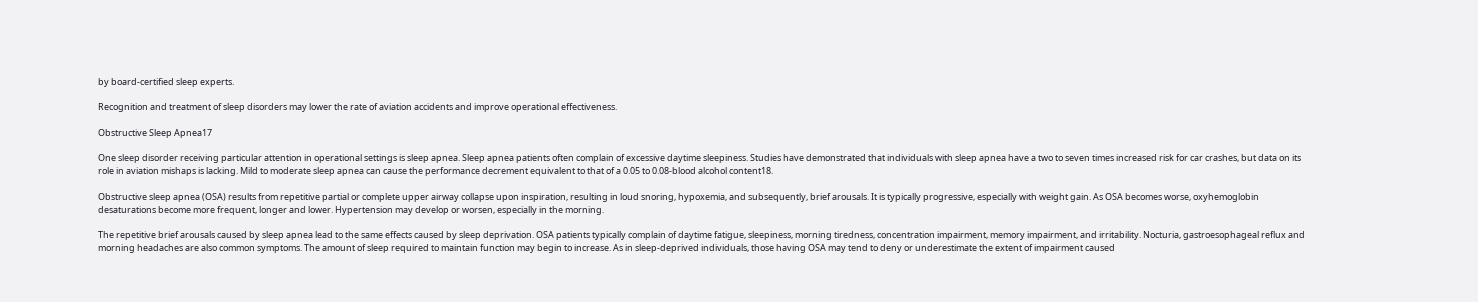by board-certified sleep experts.

Recognition and treatment of sleep disorders may lower the rate of aviation accidents and improve operational effectiveness.

Obstructive Sleep Apnea17

One sleep disorder receiving particular attention in operational settings is sleep apnea. Sleep apnea patients often complain of excessive daytime sleepiness. Studies have demonstrated that individuals with sleep apnea have a two to seven times increased risk for car crashes, but data on its role in aviation mishaps is lacking. Mild to moderate sleep apnea can cause the performance decrement equivalent to that of a 0.05 to 0.08-blood alcohol content18.

Obstructive sleep apnea (OSA) results from repetitive partial or complete upper airway collapse upon inspiration, resulting in loud snoring, hypoxemia, and subsequently, brief arousals. It is typically progressive, especially with weight gain. As OSA becomes worse, oxyhemoglobin desaturations become more frequent, longer and lower. Hypertension may develop or worsen, especially in the morning.

The repetitive brief arousals caused by sleep apnea lead to the same effects caused by sleep deprivation. OSA patients typically complain of daytime fatigue, sleepiness, morning tiredness, concentration impairment, memory impairment, and irritability. Nocturia, gastroesophageal reflux and morning headaches are also common symptoms. The amount of sleep required to maintain function may begin to increase. As in sleep-deprived individuals, those having OSA may tend to deny or underestimate the extent of impairment caused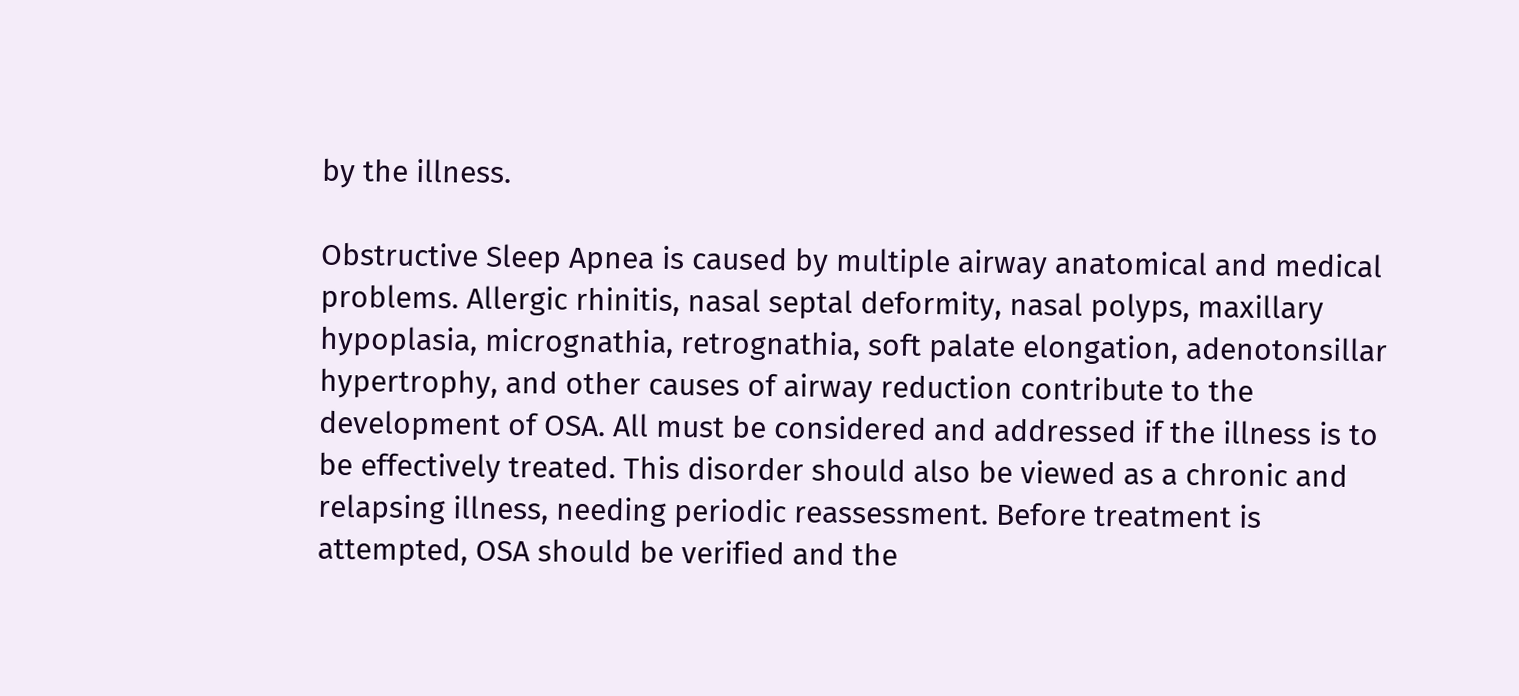by the illness.

Obstructive Sleep Apnea is caused by multiple airway anatomical and medical problems. Allergic rhinitis, nasal septal deformity, nasal polyps, maxillary hypoplasia, micrognathia, retrognathia, soft palate elongation, adenotonsillar hypertrophy, and other causes of airway reduction contribute to the development of OSA. All must be considered and addressed if the illness is to be effectively treated. This disorder should also be viewed as a chronic and relapsing illness, needing periodic reassessment. Before treatment is attempted, OSA should be verified and the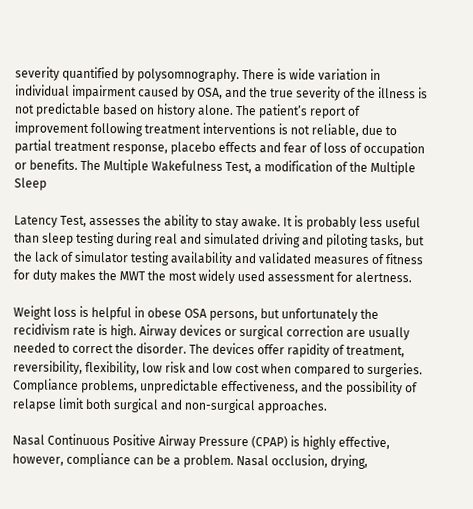severity quantified by polysomnography. There is wide variation in individual impairment caused by OSA, and the true severity of the illness is not predictable based on history alone. The patient’s report of improvement following treatment interventions is not reliable, due to partial treatment response, placebo effects and fear of loss of occupation or benefits. The Multiple Wakefulness Test, a modification of the Multiple Sleep

Latency Test, assesses the ability to stay awake. It is probably less useful than sleep testing during real and simulated driving and piloting tasks, but the lack of simulator testing availability and validated measures of fitness for duty makes the MWT the most widely used assessment for alertness.

Weight loss is helpful in obese OSA persons, but unfortunately the recidivism rate is high. Airway devices or surgical correction are usually needed to correct the disorder. The devices offer rapidity of treatment, reversibility, flexibility, low risk and low cost when compared to surgeries. Compliance problems, unpredictable effectiveness, and the possibility of relapse limit both surgical and non-surgical approaches.

Nasal Continuous Positive Airway Pressure (CPAP) is highly effective, however, compliance can be a problem. Nasal occlusion, drying,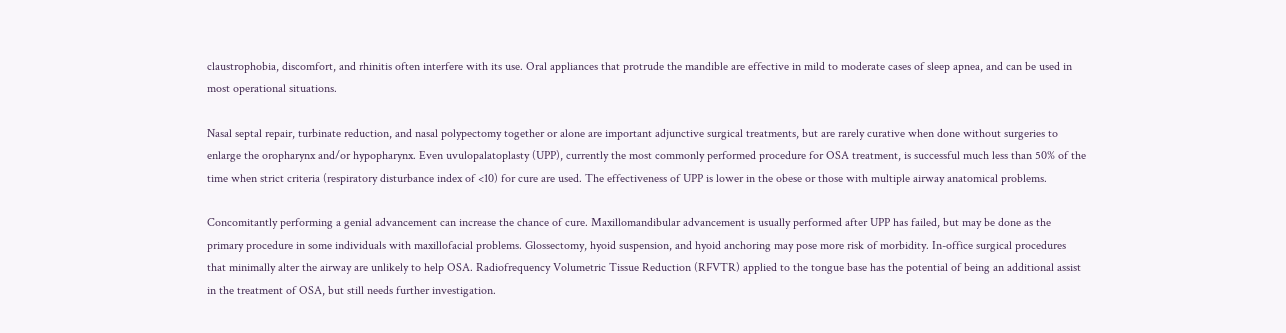claustrophobia, discomfort, and rhinitis often interfere with its use. Oral appliances that protrude the mandible are effective in mild to moderate cases of sleep apnea, and can be used in most operational situations.

Nasal septal repair, turbinate reduction, and nasal polypectomy together or alone are important adjunctive surgical treatments, but are rarely curative when done without surgeries to enlarge the oropharynx and/or hypopharynx. Even uvulopalatoplasty (UPP), currently the most commonly performed procedure for OSA treatment, is successful much less than 50% of the time when strict criteria (respiratory disturbance index of <10) for cure are used. The effectiveness of UPP is lower in the obese or those with multiple airway anatomical problems.

Concomitantly performing a genial advancement can increase the chance of cure. Maxillomandibular advancement is usually performed after UPP has failed, but may be done as the primary procedure in some individuals with maxillofacial problems. Glossectomy, hyoid suspension, and hyoid anchoring may pose more risk of morbidity. In-office surgical procedures that minimally alter the airway are unlikely to help OSA. Radiofrequency Volumetric Tissue Reduction (RFVTR) applied to the tongue base has the potential of being an additional assist in the treatment of OSA, but still needs further investigation.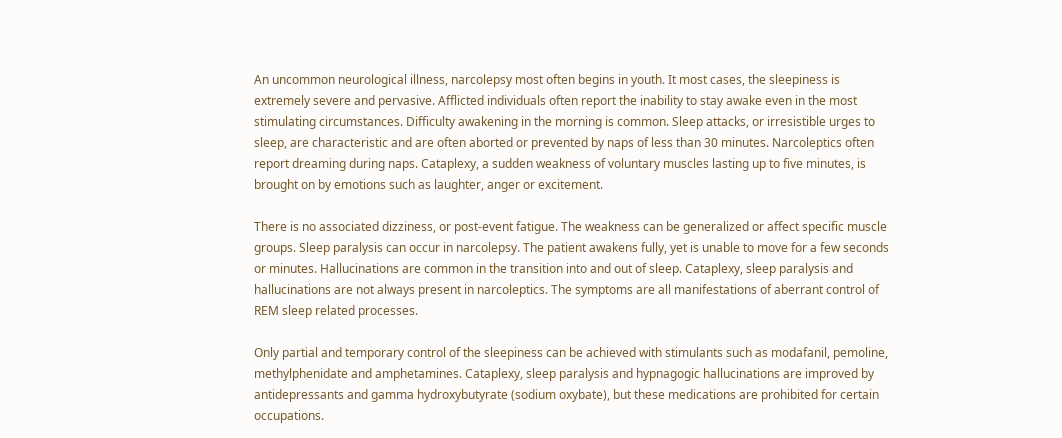An uncommon neurological illness, narcolepsy most often begins in youth. It most cases, the sleepiness is extremely severe and pervasive. Afflicted individuals often report the inability to stay awake even in the most stimulating circumstances. Difficulty awakening in the morning is common. Sleep attacks, or irresistible urges to sleep, are characteristic and are often aborted or prevented by naps of less than 30 minutes. Narcoleptics often report dreaming during naps. Cataplexy, a sudden weakness of voluntary muscles lasting up to five minutes, is brought on by emotions such as laughter, anger or excitement.

There is no associated dizziness, or post-event fatigue. The weakness can be generalized or affect specific muscle groups. Sleep paralysis can occur in narcolepsy. The patient awakens fully, yet is unable to move for a few seconds or minutes. Hallucinations are common in the transition into and out of sleep. Cataplexy, sleep paralysis and hallucinations are not always present in narcoleptics. The symptoms are all manifestations of aberrant control of REM sleep related processes.

Only partial and temporary control of the sleepiness can be achieved with stimulants such as modafanil, pemoline, methylphenidate and amphetamines. Cataplexy, sleep paralysis and hypnagogic hallucinations are improved by antidepressants and gamma hydroxybutyrate (sodium oxybate), but these medications are prohibited for certain occupations.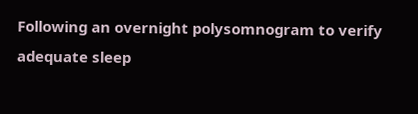Following an overnight polysomnogram to verify adequate sleep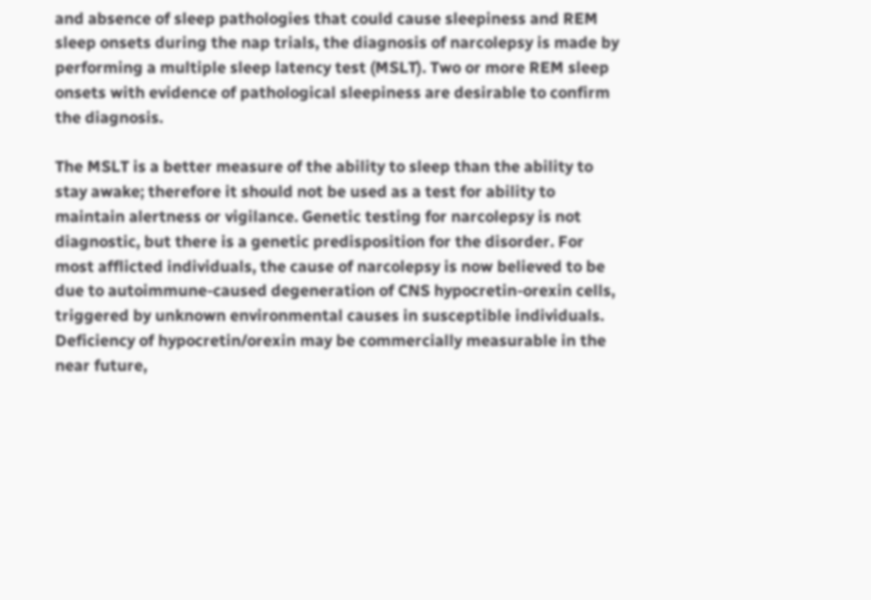and absence of sleep pathologies that could cause sleepiness and REM sleep onsets during the nap trials, the diagnosis of narcolepsy is made by performing a multiple sleep latency test (MSLT). Two or more REM sleep onsets with evidence of pathological sleepiness are desirable to confirm the diagnosis.

The MSLT is a better measure of the ability to sleep than the ability to stay awake; therefore it should not be used as a test for ability to maintain alertness or vigilance. Genetic testing for narcolepsy is not diagnostic, but there is a genetic predisposition for the disorder. For most afflicted individuals, the cause of narcolepsy is now believed to be due to autoimmune-caused degeneration of CNS hypocretin-orexin cells, triggered by unknown environmental causes in susceptible individuals. Deficiency of hypocretin/orexin may be commercially measurable in the near future,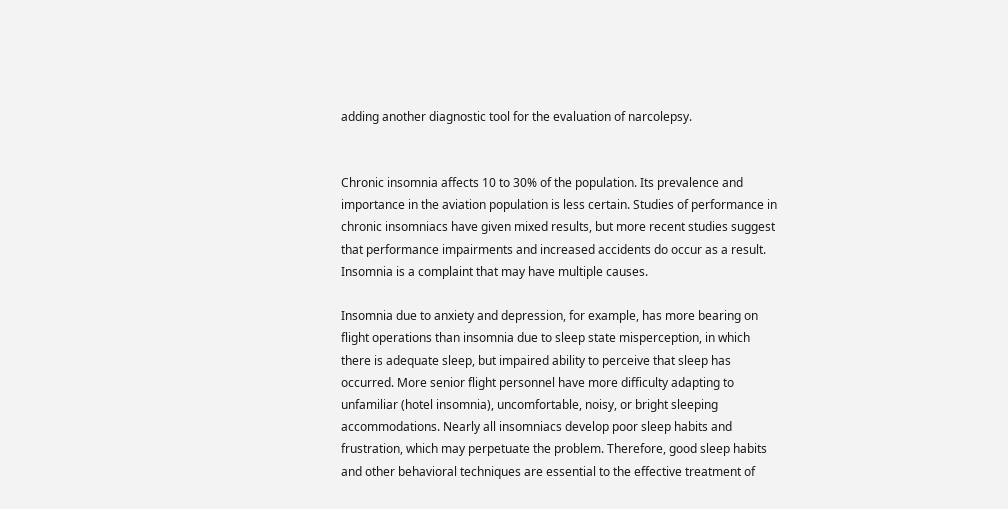adding another diagnostic tool for the evaluation of narcolepsy.


Chronic insomnia affects 10 to 30% of the population. Its prevalence and importance in the aviation population is less certain. Studies of performance in chronic insomniacs have given mixed results, but more recent studies suggest that performance impairments and increased accidents do occur as a result. Insomnia is a complaint that may have multiple causes.

Insomnia due to anxiety and depression, for example, has more bearing on flight operations than insomnia due to sleep state misperception, in which there is adequate sleep, but impaired ability to perceive that sleep has occurred. More senior flight personnel have more difficulty adapting to unfamiliar (hotel insomnia), uncomfortable, noisy, or bright sleeping accommodations. Nearly all insomniacs develop poor sleep habits and frustration, which may perpetuate the problem. Therefore, good sleep habits and other behavioral techniques are essential to the effective treatment of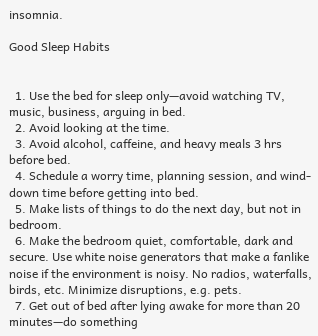insomnia.

Good Sleep Habits


  1. Use the bed for sleep only—avoid watching TV, music, business, arguing in bed.
  2. Avoid looking at the time.
  3. Avoid alcohol, caffeine, and heavy meals 3 hrs before bed.
  4. Schedule a worry time, planning session, and wind-down time before getting into bed.
  5. Make lists of things to do the next day, but not in bedroom.
  6. Make the bedroom quiet, comfortable, dark and secure. Use white noise generators that make a fanlike noise if the environment is noisy. No radios, waterfalls, birds, etc. Minimize disruptions, e.g. pets.
  7. Get out of bed after lying awake for more than 20 minutes—do something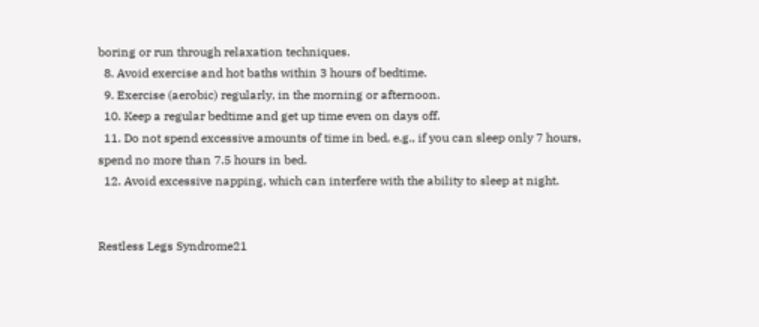boring or run through relaxation techniques.
  8. Avoid exercise and hot baths within 3 hours of bedtime.
  9. Exercise (aerobic) regularly, in the morning or afternoon.
  10. Keep a regular bedtime and get up time even on days off.
  11. Do not spend excessive amounts of time in bed, e.g., if you can sleep only 7 hours, spend no more than 7.5 hours in bed.
  12. Avoid excessive napping, which can interfere with the ability to sleep at night.


Restless Legs Syndrome21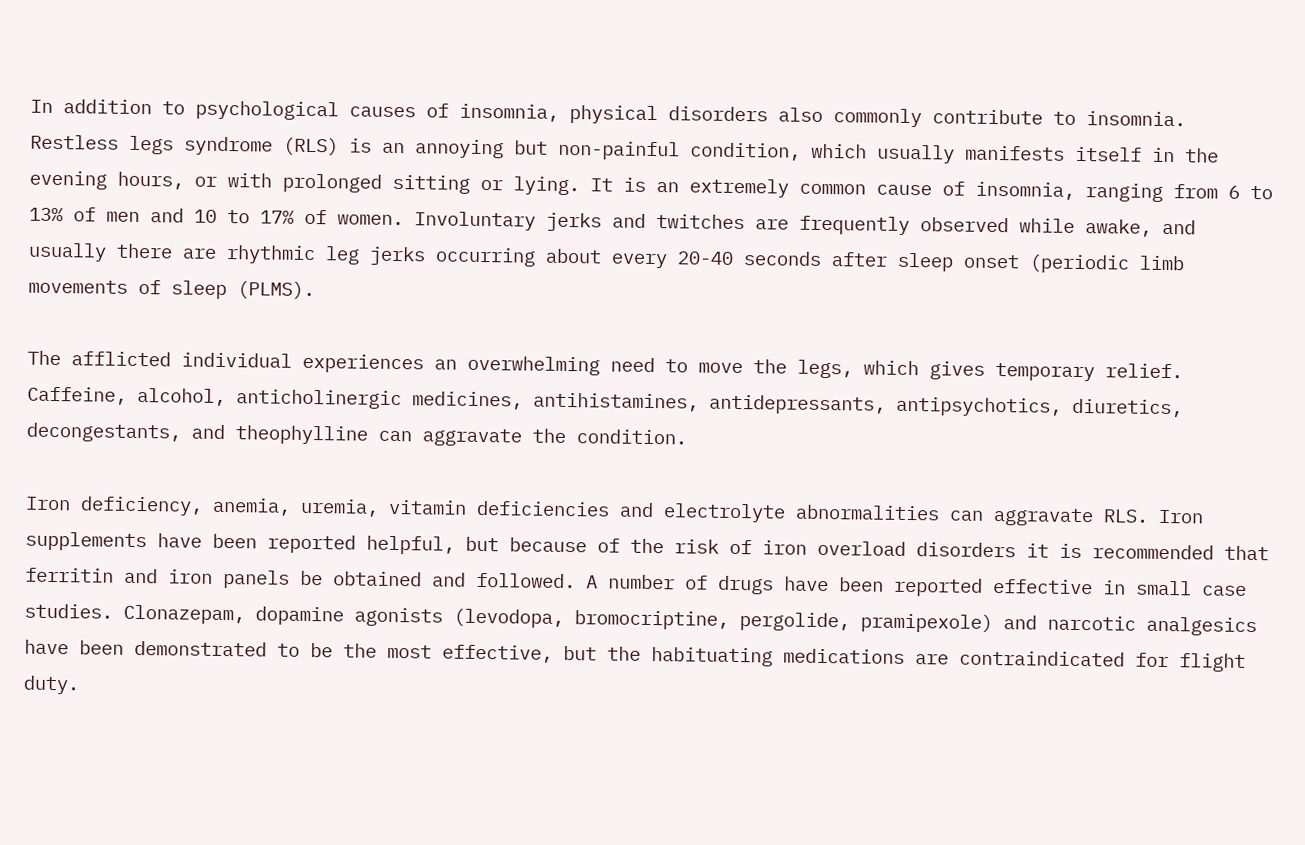In addition to psychological causes of insomnia, physical disorders also commonly contribute to insomnia. Restless legs syndrome (RLS) is an annoying but non-painful condition, which usually manifests itself in the evening hours, or with prolonged sitting or lying. It is an extremely common cause of insomnia, ranging from 6 to 13% of men and 10 to 17% of women. Involuntary jerks and twitches are frequently observed while awake, and usually there are rhythmic leg jerks occurring about every 20-40 seconds after sleep onset (periodic limb movements of sleep (PLMS).

The afflicted individual experiences an overwhelming need to move the legs, which gives temporary relief. Caffeine, alcohol, anticholinergic medicines, antihistamines, antidepressants, antipsychotics, diuretics, decongestants, and theophylline can aggravate the condition.

Iron deficiency, anemia, uremia, vitamin deficiencies and electrolyte abnormalities can aggravate RLS. Iron supplements have been reported helpful, but because of the risk of iron overload disorders it is recommended that ferritin and iron panels be obtained and followed. A number of drugs have been reported effective in small case studies. Clonazepam, dopamine agonists (levodopa, bromocriptine, pergolide, pramipexole) and narcotic analgesics have been demonstrated to be the most effective, but the habituating medications are contraindicated for flight duty.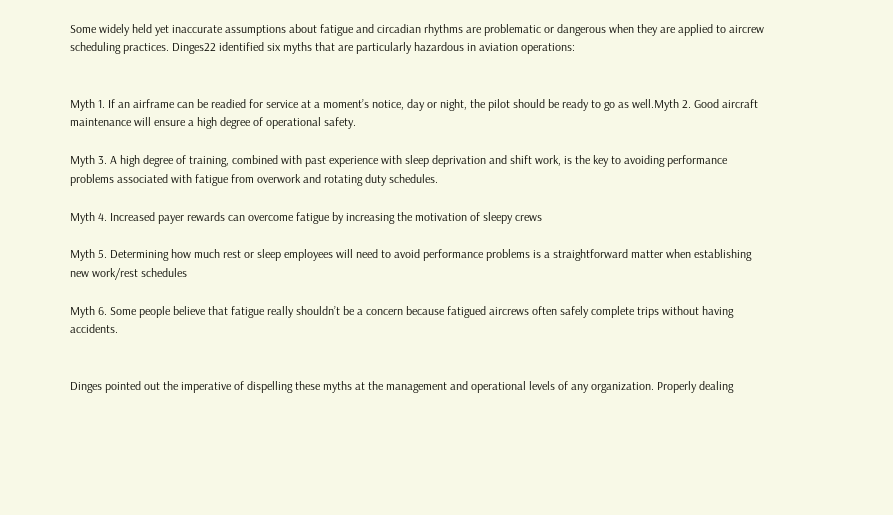Some widely held yet inaccurate assumptions about fatigue and circadian rhythms are problematic or dangerous when they are applied to aircrew scheduling practices. Dinges22 identified six myths that are particularly hazardous in aviation operations:


Myth 1. If an airframe can be readied for service at a moment’s notice, day or night, the pilot should be ready to go as well.Myth 2. Good aircraft maintenance will ensure a high degree of operational safety.

Myth 3. A high degree of training, combined with past experience with sleep deprivation and shift work, is the key to avoiding performance problems associated with fatigue from overwork and rotating duty schedules.

Myth 4. Increased payer rewards can overcome fatigue by increasing the motivation of sleepy crews

Myth 5. Determining how much rest or sleep employees will need to avoid performance problems is a straightforward matter when establishing new work/rest schedules

Myth 6. Some people believe that fatigue really shouldn’t be a concern because fatigued aircrews often safely complete trips without having accidents.


Dinges pointed out the imperative of dispelling these myths at the management and operational levels of any organization. Properly dealing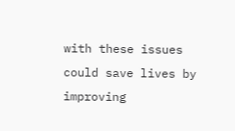with these issues could save lives by improving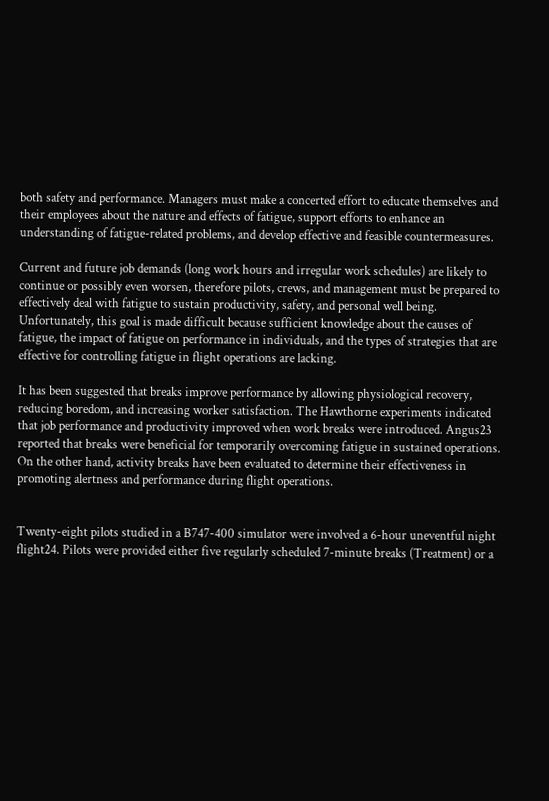both safety and performance. Managers must make a concerted effort to educate themselves and their employees about the nature and effects of fatigue, support efforts to enhance an understanding of fatigue-related problems, and develop effective and feasible countermeasures.

Current and future job demands (long work hours and irregular work schedules) are likely to continue or possibly even worsen, therefore pilots, crews, and management must be prepared to effectively deal with fatigue to sustain productivity, safety, and personal well being. Unfortunately, this goal is made difficult because sufficient knowledge about the causes of fatigue, the impact of fatigue on performance in individuals, and the types of strategies that are effective for controlling fatigue in flight operations are lacking.

It has been suggested that breaks improve performance by allowing physiological recovery, reducing boredom, and increasing worker satisfaction. The Hawthorne experiments indicated that job performance and productivity improved when work breaks were introduced. Angus23 reported that breaks were beneficial for temporarily overcoming fatigue in sustained operations. On the other hand, activity breaks have been evaluated to determine their effectiveness in promoting alertness and performance during flight operations.


Twenty-eight pilots studied in a B747-400 simulator were involved a 6-hour uneventful night flight24. Pilots were provided either five regularly scheduled 7-minute breaks (Treatment) or a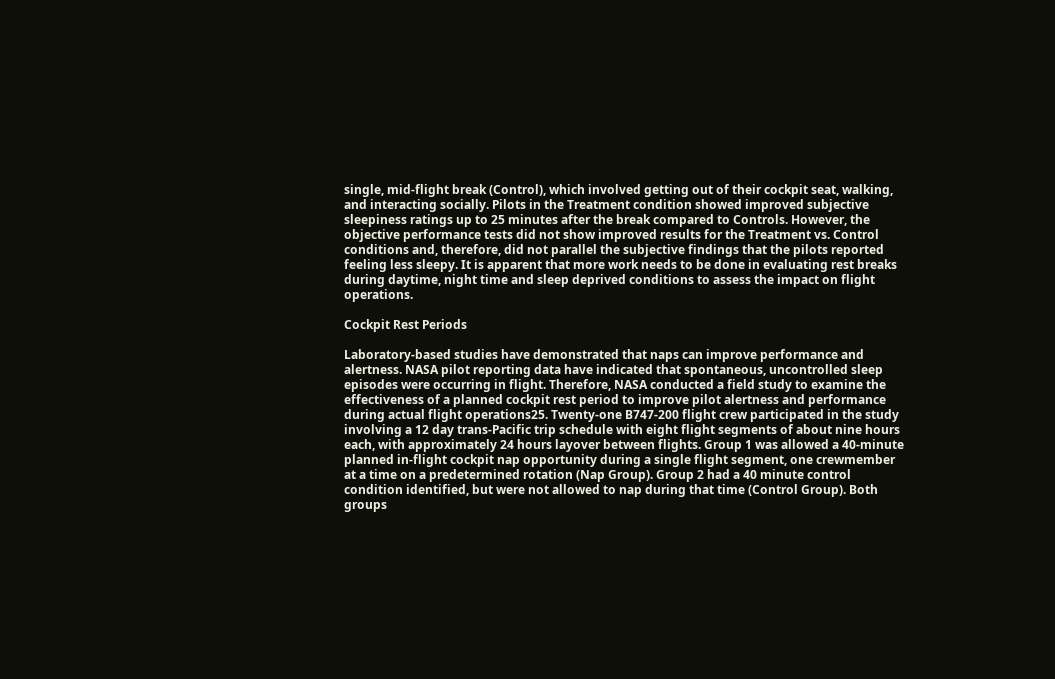single, mid-flight break (Control), which involved getting out of their cockpit seat, walking, and interacting socially. Pilots in the Treatment condition showed improved subjective sleepiness ratings up to 25 minutes after the break compared to Controls. However, the objective performance tests did not show improved results for the Treatment vs. Control conditions and, therefore, did not parallel the subjective findings that the pilots reported feeling less sleepy. It is apparent that more work needs to be done in evaluating rest breaks during daytime, night time and sleep deprived conditions to assess the impact on flight operations.

Cockpit Rest Periods

Laboratory-based studies have demonstrated that naps can improve performance and alertness. NASA pilot reporting data have indicated that spontaneous, uncontrolled sleep episodes were occurring in flight. Therefore, NASA conducted a field study to examine the effectiveness of a planned cockpit rest period to improve pilot alertness and performance during actual flight operations25. Twenty-one B747-200 flight crew participated in the study involving a 12 day trans-Pacific trip schedule with eight flight segments of about nine hours each, with approximately 24 hours layover between flights. Group 1 was allowed a 40-minute planned in-flight cockpit nap opportunity during a single flight segment, one crewmember at a time on a predetermined rotation (Nap Group). Group 2 had a 40 minute control condition identified, but were not allowed to nap during that time (Control Group). Both groups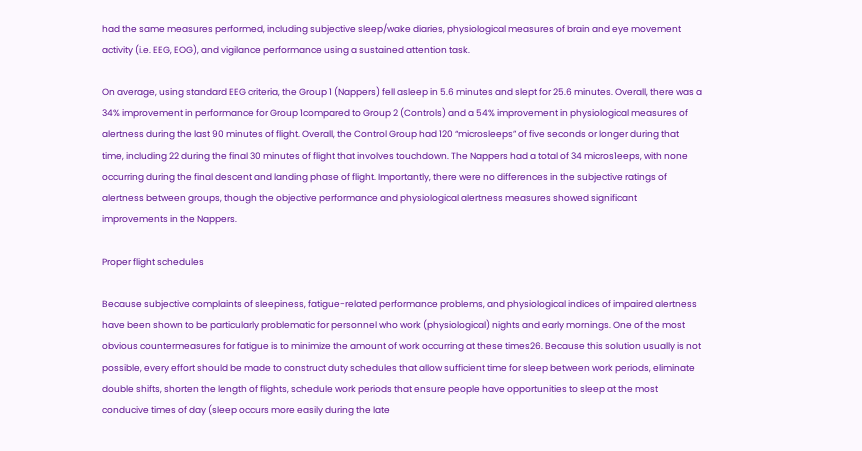had the same measures performed, including subjective sleep/wake diaries, physiological measures of brain and eye movement activity (i.e. EEG, EOG), and vigilance performance using a sustained attention task.

On average, using standard EEG criteria, the Group 1 (Nappers) fell asleep in 5.6 minutes and slept for 25.6 minutes. Overall, there was a 34% improvement in performance for Group 1compared to Group 2 (Controls) and a 54% improvement in physiological measures of alertness during the last 90 minutes of flight. Overall, the Control Group had 120 “microsleeps” of five seconds or longer during that time, including 22 during the final 30 minutes of flight that involves touchdown. The Nappers had a total of 34 micros1eeps, with none occurring during the final descent and landing phase of flight. Importantly, there were no differences in the subjective ratings of alertness between groups, though the objective performance and physiological alertness measures showed significant improvements in the Nappers.

Proper flight schedules

Because subjective complaints of sleepiness, fatigue-related performance problems, and physiological indices of impaired alertness have been shown to be particularly problematic for personnel who work (physiological) nights and early mornings. One of the most obvious countermeasures for fatigue is to minimize the amount of work occurring at these times26. Because this solution usually is not possible, every effort should be made to construct duty schedules that allow sufficient time for sleep between work periods, eliminate double shifts, shorten the length of flights, schedule work periods that ensure people have opportunities to sleep at the most conducive times of day (sleep occurs more easily during the late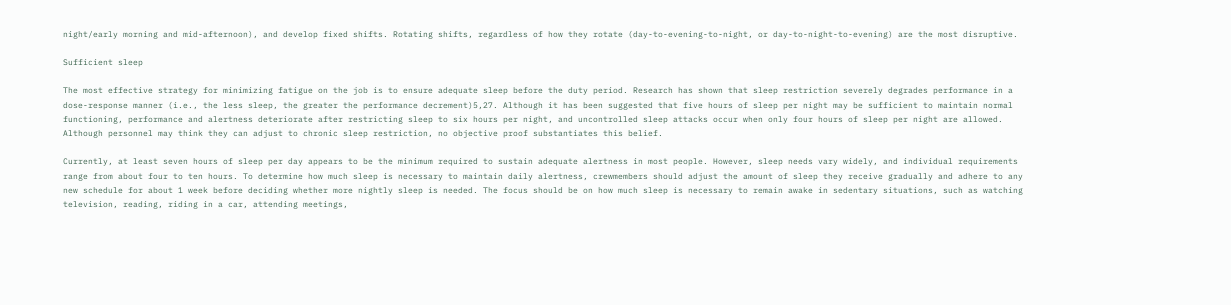night/early morning and mid-afternoon), and develop fixed shifts. Rotating shifts, regardless of how they rotate (day-to-evening-to-night, or day-to-night-to-evening) are the most disruptive.

Sufficient sleep

The most effective strategy for minimizing fatigue on the job is to ensure adequate sleep before the duty period. Research has shown that sleep restriction severely degrades performance in a dose-response manner (i.e., the less sleep, the greater the performance decrement)5,27. Although it has been suggested that five hours of sleep per night may be sufficient to maintain normal functioning, performance and alertness deteriorate after restricting sleep to six hours per night, and uncontrolled sleep attacks occur when only four hours of sleep per night are allowed. Although personnel may think they can adjust to chronic sleep restriction, no objective proof substantiates this belief.

Currently, at least seven hours of sleep per day appears to be the minimum required to sustain adequate alertness in most people. However, sleep needs vary widely, and individual requirements range from about four to ten hours. To determine how much sleep is necessary to maintain daily alertness, crewmembers should adjust the amount of sleep they receive gradually and adhere to any new schedule for about 1 week before deciding whether more nightly sleep is needed. The focus should be on how much sleep is necessary to remain awake in sedentary situations, such as watching television, reading, riding in a car, attending meetings,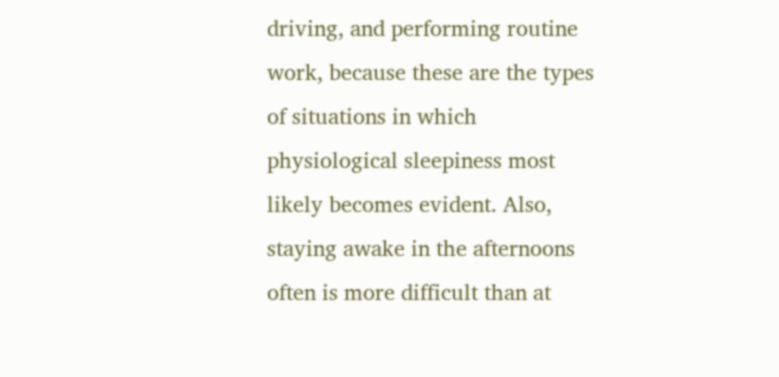driving, and performing routine work, because these are the types of situations in which physiological sleepiness most likely becomes evident. Also, staying awake in the afternoons often is more difficult than at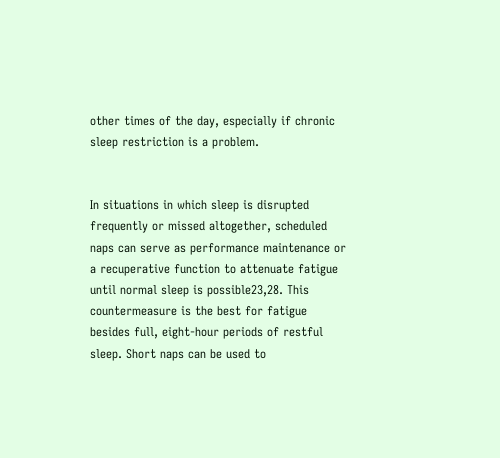other times of the day, especially if chronic sleep restriction is a problem.


In situations in which sleep is disrupted frequently or missed altogether, scheduled naps can serve as performance maintenance or a recuperative function to attenuate fatigue until normal sleep is possible23,28. This countermeasure is the best for fatigue besides full, eight-hour periods of restful sleep. Short naps can be used to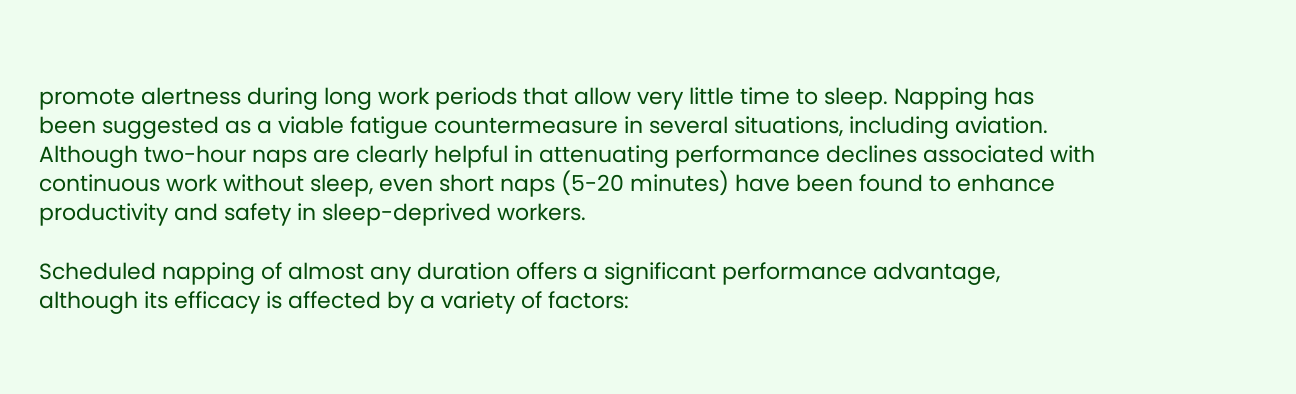promote alertness during long work periods that allow very little time to sleep. Napping has been suggested as a viable fatigue countermeasure in several situations, including aviation. Although two-hour naps are clearly helpful in attenuating performance declines associated with continuous work without sleep, even short naps (5-20 minutes) have been found to enhance productivity and safety in sleep-deprived workers.

Scheduled napping of almost any duration offers a significant performance advantage, although its efficacy is affected by a variety of factors: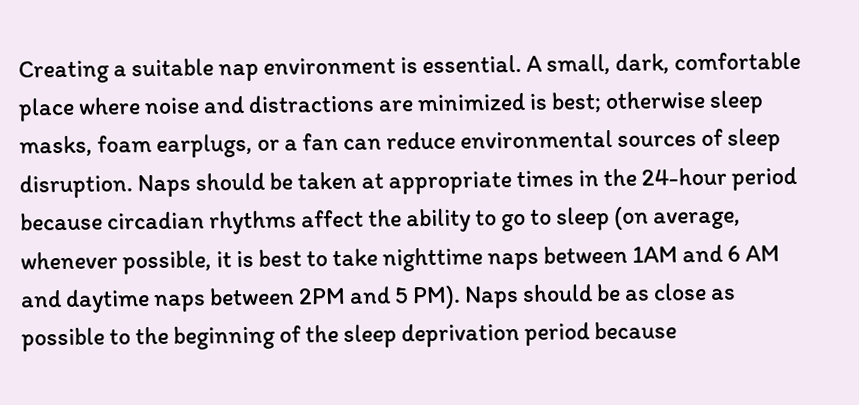Creating a suitable nap environment is essential. A small, dark, comfortable place where noise and distractions are minimized is best; otherwise sleep masks, foam earplugs, or a fan can reduce environmental sources of sleep disruption. Naps should be taken at appropriate times in the 24-hour period because circadian rhythms affect the ability to go to sleep (on average, whenever possible, it is best to take nighttime naps between 1AM and 6 AM and daytime naps between 2PM and 5 PM). Naps should be as close as possible to the beginning of the sleep deprivation period because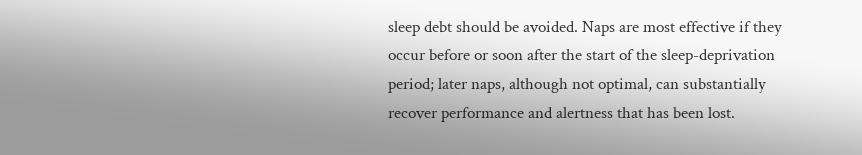sleep debt should be avoided. Naps are most effective if they occur before or soon after the start of the sleep-deprivation period; later naps, although not optimal, can substantially recover performance and alertness that has been lost.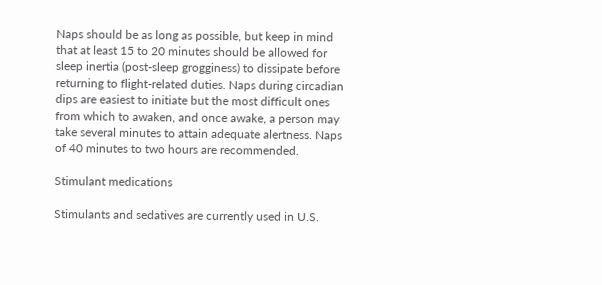Naps should be as long as possible, but keep in mind that at least 15 to 20 minutes should be allowed for sleep inertia (post-sleep grogginess) to dissipate before returning to flight-related duties. Naps during circadian dips are easiest to initiate but the most difficult ones from which to awaken, and once awake, a person may take several minutes to attain adequate alertness. Naps of 40 minutes to two hours are recommended.

Stimulant medications

Stimulants and sedatives are currently used in U.S.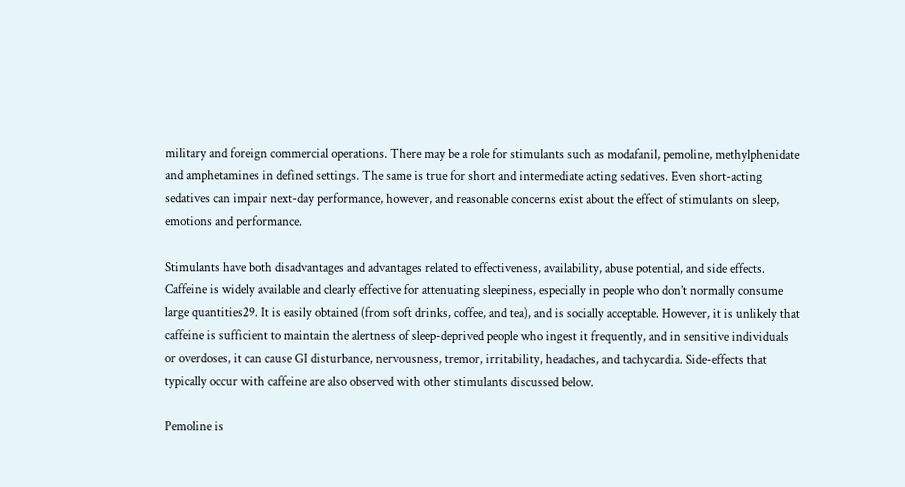military and foreign commercial operations. There may be a role for stimulants such as modafanil, pemoline, methylphenidate and amphetamines in defined settings. The same is true for short and intermediate acting sedatives. Even short-acting sedatives can impair next-day performance, however, and reasonable concerns exist about the effect of stimulants on sleep, emotions and performance.

Stimulants have both disadvantages and advantages related to effectiveness, availability, abuse potential, and side effects. Caffeine is widely available and clearly effective for attenuating sleepiness, especially in people who don’t normally consume large quantities29. It is easily obtained (from soft drinks, coffee, and tea), and is socially acceptable. However, it is unlikely that caffeine is sufficient to maintain the alertness of sleep-deprived people who ingest it frequently, and in sensitive individuals or overdoses, it can cause GI disturbance, nervousness, tremor, irritability, headaches, and tachycardia. Side-effects that typically occur with caffeine are also observed with other stimulants discussed below.

Pemoline is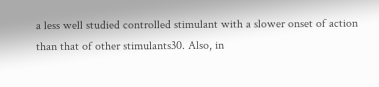a less well studied controlled stimulant with a slower onset of action than that of other stimulants30. Also, in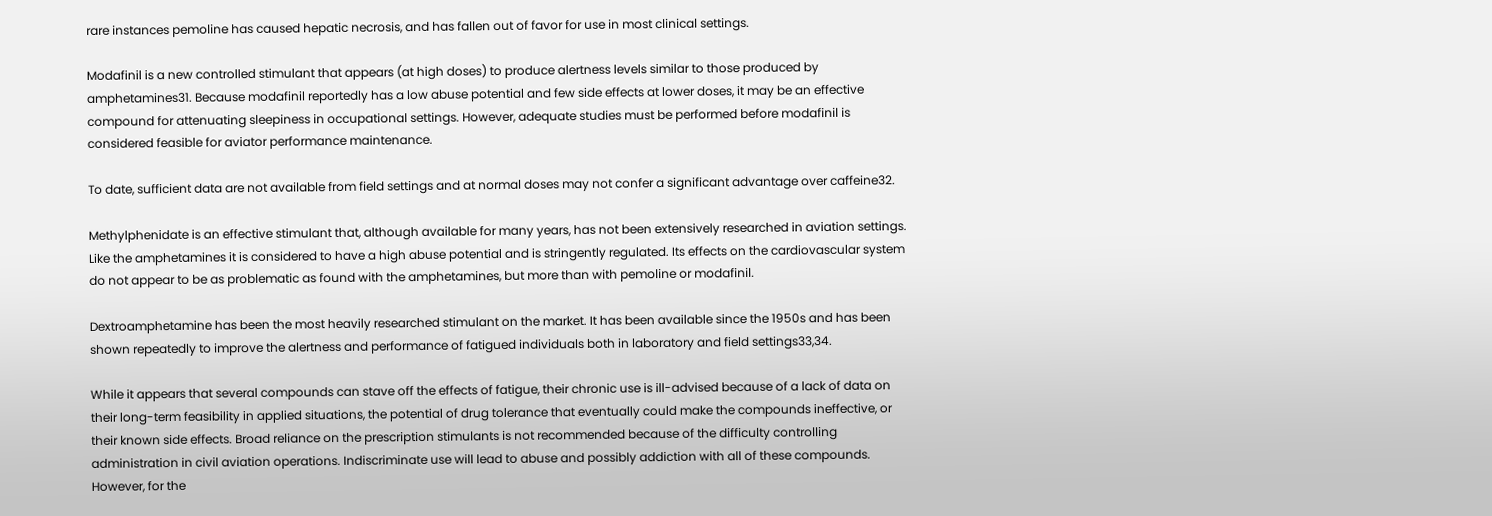rare instances pemoline has caused hepatic necrosis, and has fallen out of favor for use in most clinical settings.

Modafinil is a new controlled stimulant that appears (at high doses) to produce alertness levels similar to those produced by amphetamines31. Because modafinil reportedly has a low abuse potential and few side effects at lower doses, it may be an effective compound for attenuating sleepiness in occupational settings. However, adequate studies must be performed before modafinil is considered feasible for aviator performance maintenance.

To date, sufficient data are not available from field settings and at normal doses may not confer a significant advantage over caffeine32.

Methylphenidate is an effective stimulant that, although available for many years, has not been extensively researched in aviation settings. Like the amphetamines it is considered to have a high abuse potential and is stringently regulated. Its effects on the cardiovascular system do not appear to be as problematic as found with the amphetamines, but more than with pemoline or modafinil.

Dextroamphetamine has been the most heavily researched stimulant on the market. It has been available since the 1950s and has been shown repeatedly to improve the alertness and performance of fatigued individuals both in laboratory and field settings33,34.

While it appears that several compounds can stave off the effects of fatigue, their chronic use is ill-advised because of a lack of data on their long-term feasibility in applied situations, the potential of drug tolerance that eventually could make the compounds ineffective, or their known side effects. Broad reliance on the prescription stimulants is not recommended because of the difficulty controlling administration in civil aviation operations. Indiscriminate use will lead to abuse and possibly addiction with all of these compounds. However, for the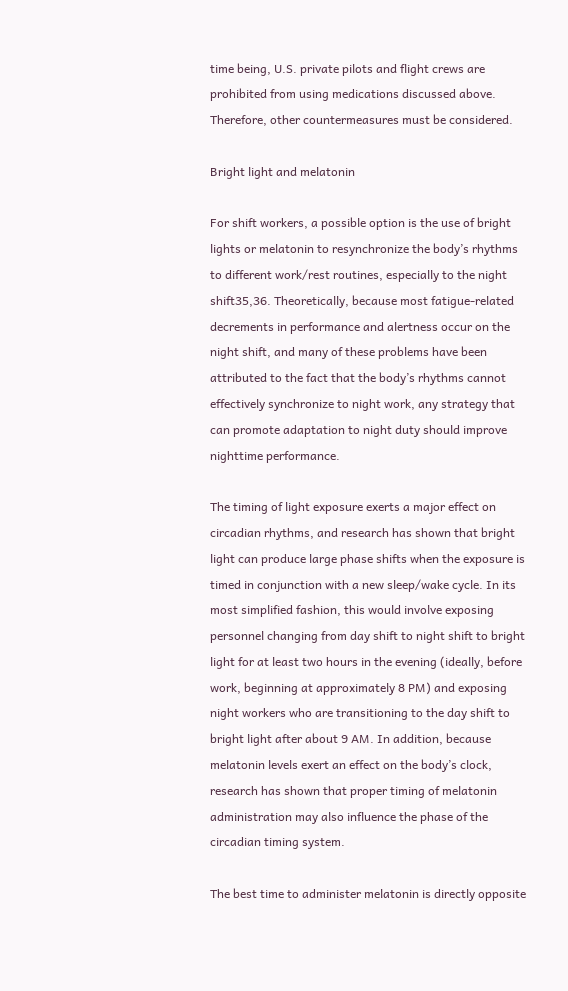time being, U.S. private pilots and flight crews are prohibited from using medications discussed above. Therefore, other countermeasures must be considered.

Bright light and melatonin

For shift workers, a possible option is the use of bright lights or melatonin to resynchronize the body’s rhythms to different work/rest routines, especially to the night shift35,36. Theoretically, because most fatigue-related decrements in performance and alertness occur on the night shift, and many of these problems have been attributed to the fact that the body’s rhythms cannot effectively synchronize to night work, any strategy that can promote adaptation to night duty should improve nighttime performance.

The timing of light exposure exerts a major effect on circadian rhythms, and research has shown that bright light can produce large phase shifts when the exposure is timed in conjunction with a new sleep/wake cycle. In its most simplified fashion, this would involve exposing personnel changing from day shift to night shift to bright light for at least two hours in the evening (ideally, before work, beginning at approximately 8 PM) and exposing night workers who are transitioning to the day shift to bright light after about 9 AM. In addition, because melatonin levels exert an effect on the body’s clock, research has shown that proper timing of melatonin administration may also influence the phase of the circadian timing system.

The best time to administer melatonin is directly opposite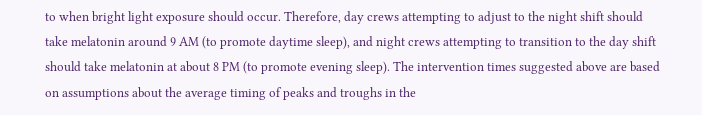to when bright light exposure should occur. Therefore, day crews attempting to adjust to the night shift should take melatonin around 9 AM (to promote daytime sleep), and night crews attempting to transition to the day shift should take melatonin at about 8 PM (to promote evening sleep). The intervention times suggested above are based on assumptions about the average timing of peaks and troughs in the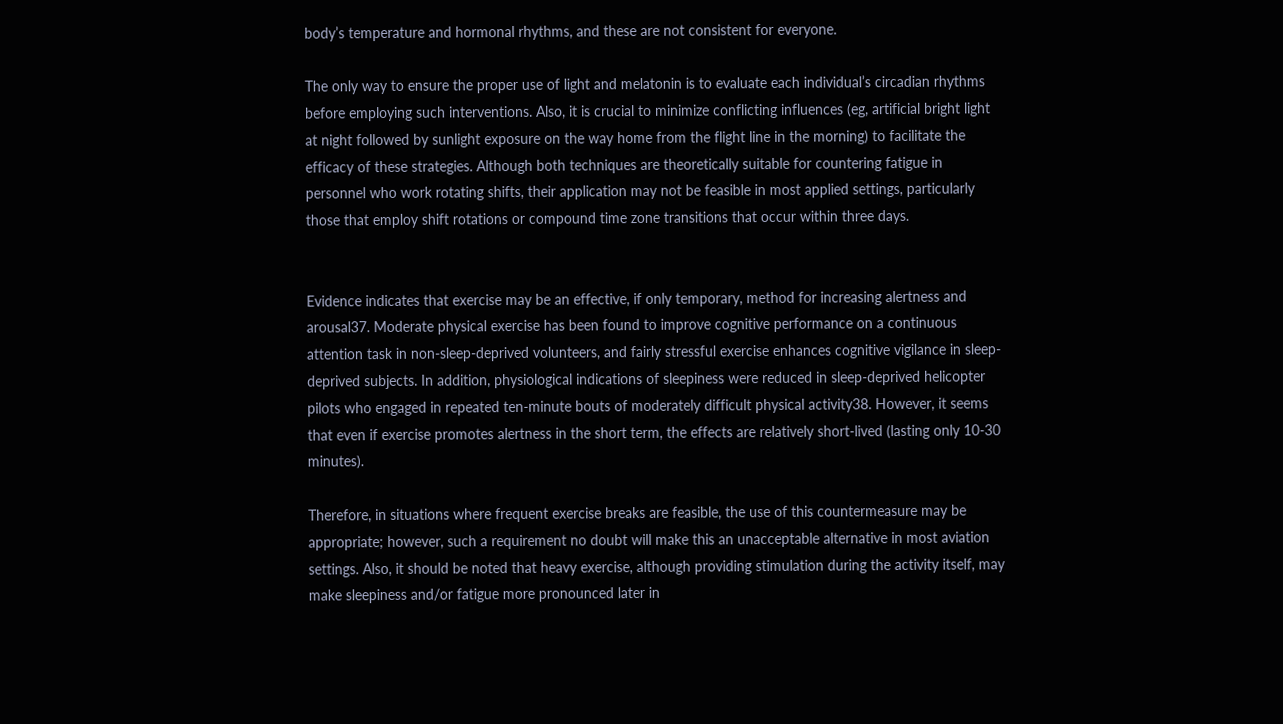body’s temperature and hormonal rhythms, and these are not consistent for everyone.

The only way to ensure the proper use of light and melatonin is to evaluate each individual’s circadian rhythms before employing such interventions. Also, it is crucial to minimize conflicting influences (eg, artificial bright light at night followed by sunlight exposure on the way home from the flight line in the morning) to facilitate the efficacy of these strategies. Although both techniques are theoretically suitable for countering fatigue in personnel who work rotating shifts, their application may not be feasible in most applied settings, particularly those that employ shift rotations or compound time zone transitions that occur within three days.


Evidence indicates that exercise may be an effective, if only temporary, method for increasing alertness and arousal37. Moderate physical exercise has been found to improve cognitive performance on a continuous attention task in non-sleep-deprived volunteers, and fairly stressful exercise enhances cognitive vigilance in sleep-deprived subjects. In addition, physiological indications of sleepiness were reduced in sleep-deprived helicopter pilots who engaged in repeated ten-minute bouts of moderately difficult physical activity38. However, it seems that even if exercise promotes alertness in the short term, the effects are relatively short-lived (lasting only 10-30 minutes).

Therefore, in situations where frequent exercise breaks are feasible, the use of this countermeasure may be appropriate; however, such a requirement no doubt will make this an unacceptable alternative in most aviation settings. Also, it should be noted that heavy exercise, although providing stimulation during the activity itself, may make sleepiness and/or fatigue more pronounced later in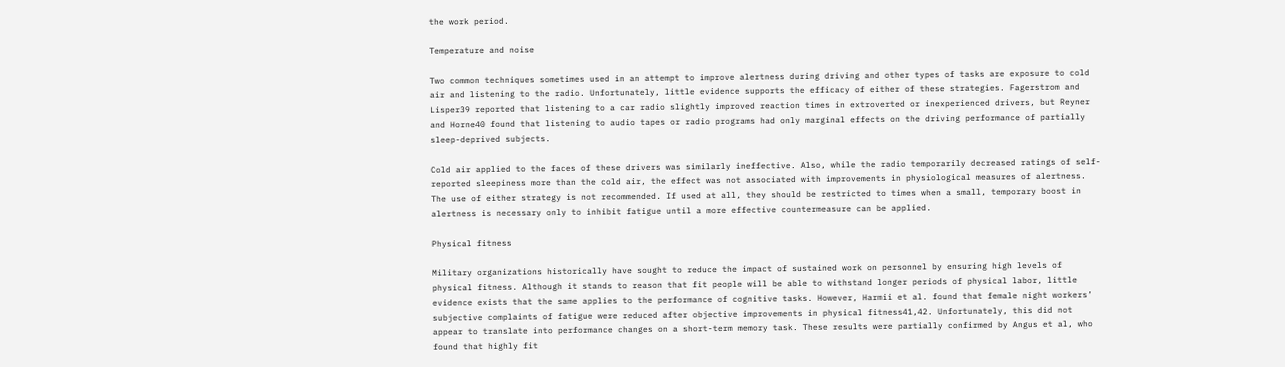the work period.

Temperature and noise

Two common techniques sometimes used in an attempt to improve alertness during driving and other types of tasks are exposure to cold air and listening to the radio. Unfortunately, little evidence supports the efficacy of either of these strategies. Fagerstrom and Lisper39 reported that listening to a car radio slightly improved reaction times in extroverted or inexperienced drivers, but Reyner and Horne40 found that listening to audio tapes or radio programs had only marginal effects on the driving performance of partially sleep-deprived subjects.

Cold air applied to the faces of these drivers was similarly ineffective. Also, while the radio temporarily decreased ratings of self-reported sleepiness more than the cold air, the effect was not associated with improvements in physiological measures of alertness. The use of either strategy is not recommended. If used at all, they should be restricted to times when a small, temporary boost in alertness is necessary only to inhibit fatigue until a more effective countermeasure can be applied.

Physical fitness

Military organizations historically have sought to reduce the impact of sustained work on personnel by ensuring high levels of physical fitness. Although it stands to reason that fit people will be able to withstand longer periods of physical labor, little evidence exists that the same applies to the performance of cognitive tasks. However, Harmii et al. found that female night workers’ subjective complaints of fatigue were reduced after objective improvements in physical fitness41,42. Unfortunately, this did not appear to translate into performance changes on a short-term memory task. These results were partially confirmed by Angus et al, who found that highly fit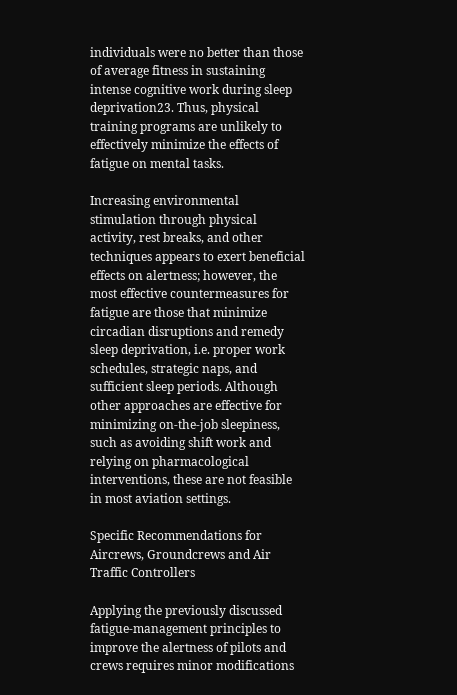individuals were no better than those of average fitness in sustaining intense cognitive work during sleep deprivation23. Thus, physical training programs are unlikely to effectively minimize the effects of fatigue on mental tasks.

Increasing environmental stimulation through physical activity, rest breaks, and other techniques appears to exert beneficial effects on alertness; however, the most effective countermeasures for fatigue are those that minimize circadian disruptions and remedy sleep deprivation, i.e. proper work schedules, strategic naps, and sufficient sleep periods. Although other approaches are effective for minimizing on-the-job sleepiness, such as avoiding shift work and relying on pharmacological interventions, these are not feasible in most aviation settings.

Specific Recommendations for Aircrews, Groundcrews and Air Traffic Controllers

Applying the previously discussed fatigue-management principles to improve the alertness of pilots and crews requires minor modifications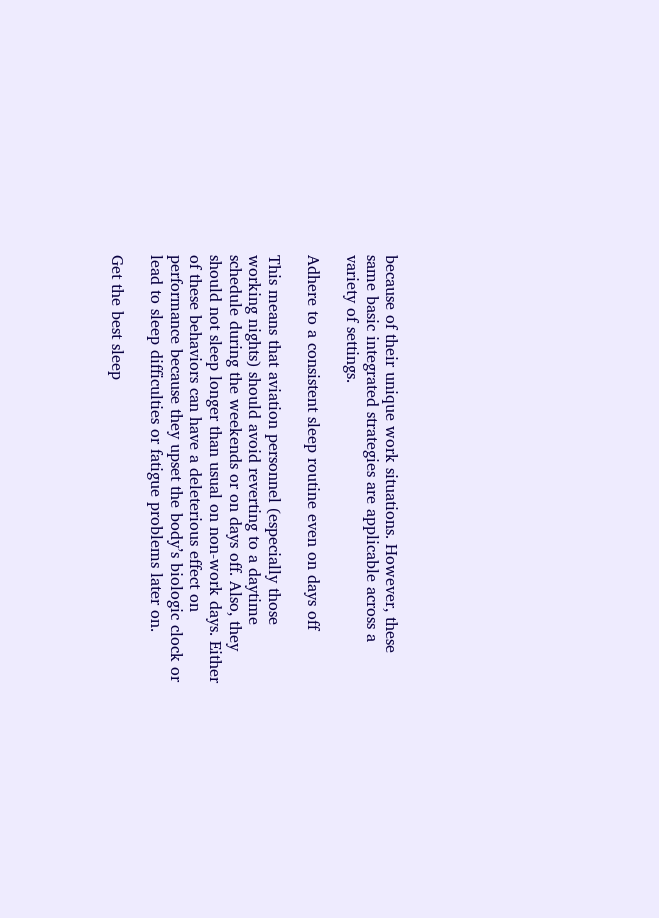because of their unique work situations. However, these same basic integrated strategies are applicable across a variety of settings.

Adhere to a consistent sleep routine even on days off

This means that aviation personnel (especially those working nights) should avoid reverting to a daytime schedule during the weekends or on days off. Also, they should not sleep longer than usual on non-work days. Either of these behaviors can have a deleterious effect on performance because they upset the body’s biologic clock or lead to sleep difficulties or fatigue problems later on.

Get the best sleep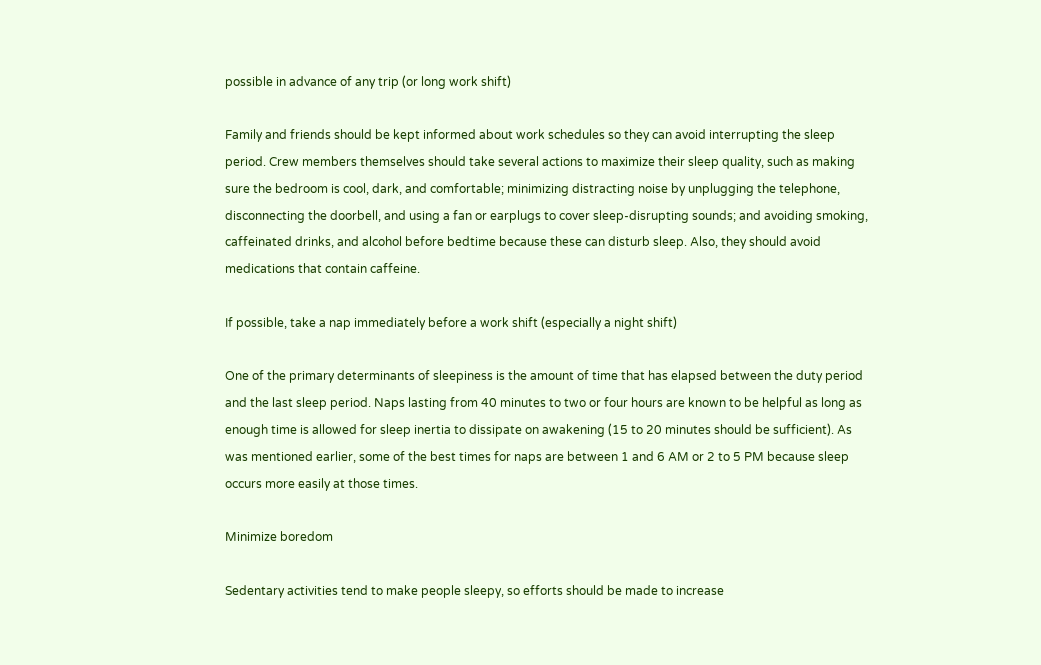possible in advance of any trip (or long work shift)

Family and friends should be kept informed about work schedules so they can avoid interrupting the sleep period. Crew members themselves should take several actions to maximize their sleep quality, such as making sure the bedroom is cool, dark, and comfortable; minimizing distracting noise by unplugging the telephone, disconnecting the doorbell, and using a fan or earplugs to cover sleep-disrupting sounds; and avoiding smoking, caffeinated drinks, and alcohol before bedtime because these can disturb sleep. Also, they should avoid medications that contain caffeine.

If possible, take a nap immediately before a work shift (especially a night shift)

One of the primary determinants of sleepiness is the amount of time that has elapsed between the duty period and the last sleep period. Naps lasting from 40 minutes to two or four hours are known to be helpful as long as enough time is allowed for sleep inertia to dissipate on awakening (15 to 20 minutes should be sufficient). As was mentioned earlier, some of the best times for naps are between 1 and 6 AM or 2 to 5 PM because sleep occurs more easily at those times.

Minimize boredom

Sedentary activities tend to make people sleepy, so efforts should be made to increase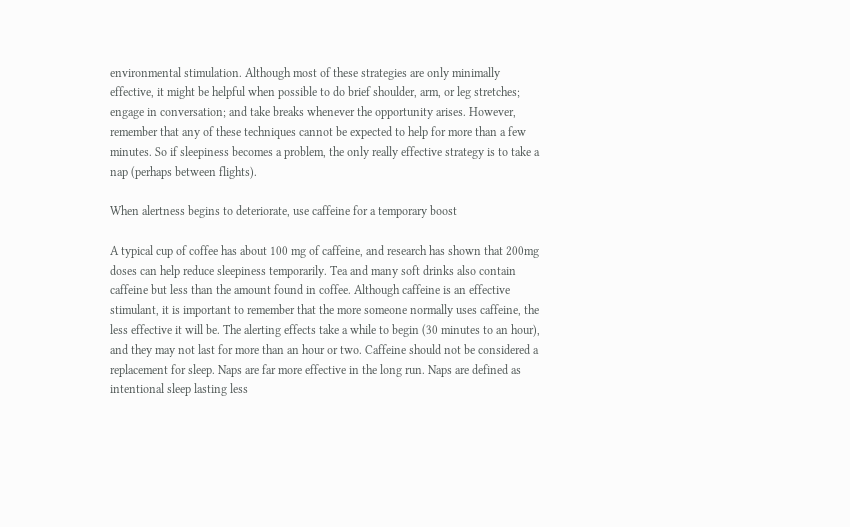environmental stimulation. Although most of these strategies are only minimally effective, it might be helpful when possible to do brief shoulder, arm, or leg stretches; engage in conversation; and take breaks whenever the opportunity arises. However, remember that any of these techniques cannot be expected to help for more than a few minutes. So if sleepiness becomes a problem, the only really effective strategy is to take a nap (perhaps between flights).

When alertness begins to deteriorate, use caffeine for a temporary boost

A typical cup of coffee has about 100 mg of caffeine, and research has shown that 200mg doses can help reduce sleepiness temporarily. Tea and many soft drinks also contain caffeine but less than the amount found in coffee. Although caffeine is an effective stimulant, it is important to remember that the more someone normally uses caffeine, the less effective it will be. The alerting effects take a while to begin (30 minutes to an hour), and they may not last for more than an hour or two. Caffeine should not be considered a replacement for sleep. Naps are far more effective in the long run. Naps are defined as intentional sleep lasting less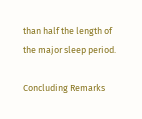than half the length of the major sleep period.

Concluding Remarks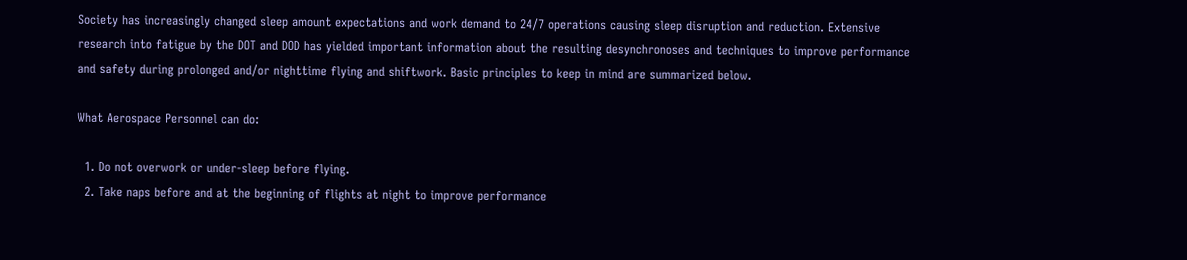Society has increasingly changed sleep amount expectations and work demand to 24/7 operations causing sleep disruption and reduction. Extensive research into fatigue by the DOT and DOD has yielded important information about the resulting desynchronoses and techniques to improve performance and safety during prolonged and/or nighttime flying and shiftwork. Basic principles to keep in mind are summarized below.

What Aerospace Personnel can do:

  1. Do not overwork or under-sleep before flying.
  2. Take naps before and at the beginning of flights at night to improve performance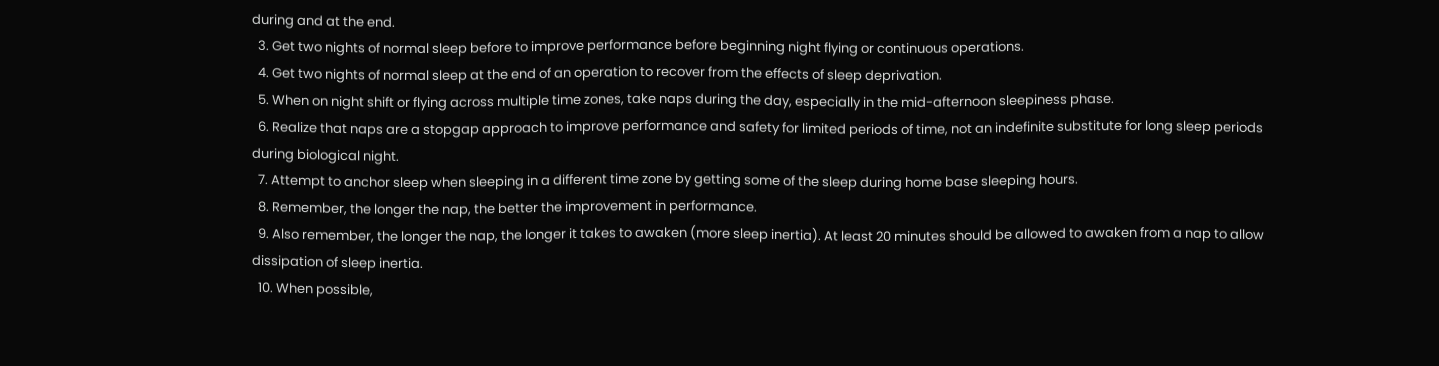during and at the end.
  3. Get two nights of normal sleep before to improve performance before beginning night flying or continuous operations.
  4. Get two nights of normal sleep at the end of an operation to recover from the effects of sleep deprivation.
  5. When on night shift or flying across multiple time zones, take naps during the day, especially in the mid-afternoon sleepiness phase.
  6. Realize that naps are a stopgap approach to improve performance and safety for limited periods of time, not an indefinite substitute for long sleep periods during biological night.
  7. Attempt to anchor sleep when sleeping in a different time zone by getting some of the sleep during home base sleeping hours.
  8. Remember, the longer the nap, the better the improvement in performance.
  9. Also remember, the longer the nap, the longer it takes to awaken (more sleep inertia). At least 20 minutes should be allowed to awaken from a nap to allow dissipation of sleep inertia.
  10. When possible,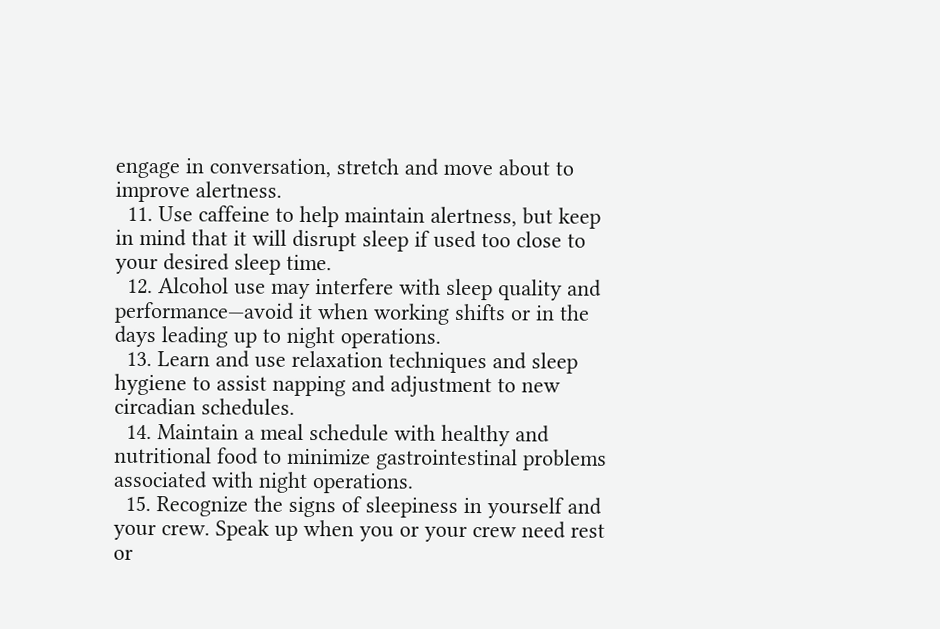engage in conversation, stretch and move about to improve alertness.
  11. Use caffeine to help maintain alertness, but keep in mind that it will disrupt sleep if used too close to your desired sleep time.
  12. Alcohol use may interfere with sleep quality and performance—avoid it when working shifts or in the days leading up to night operations.
  13. Learn and use relaxation techniques and sleep hygiene to assist napping and adjustment to new circadian schedules.
  14. Maintain a meal schedule with healthy and nutritional food to minimize gastrointestinal problems associated with night operations.
  15. Recognize the signs of sleepiness in yourself and your crew. Speak up when you or your crew need rest or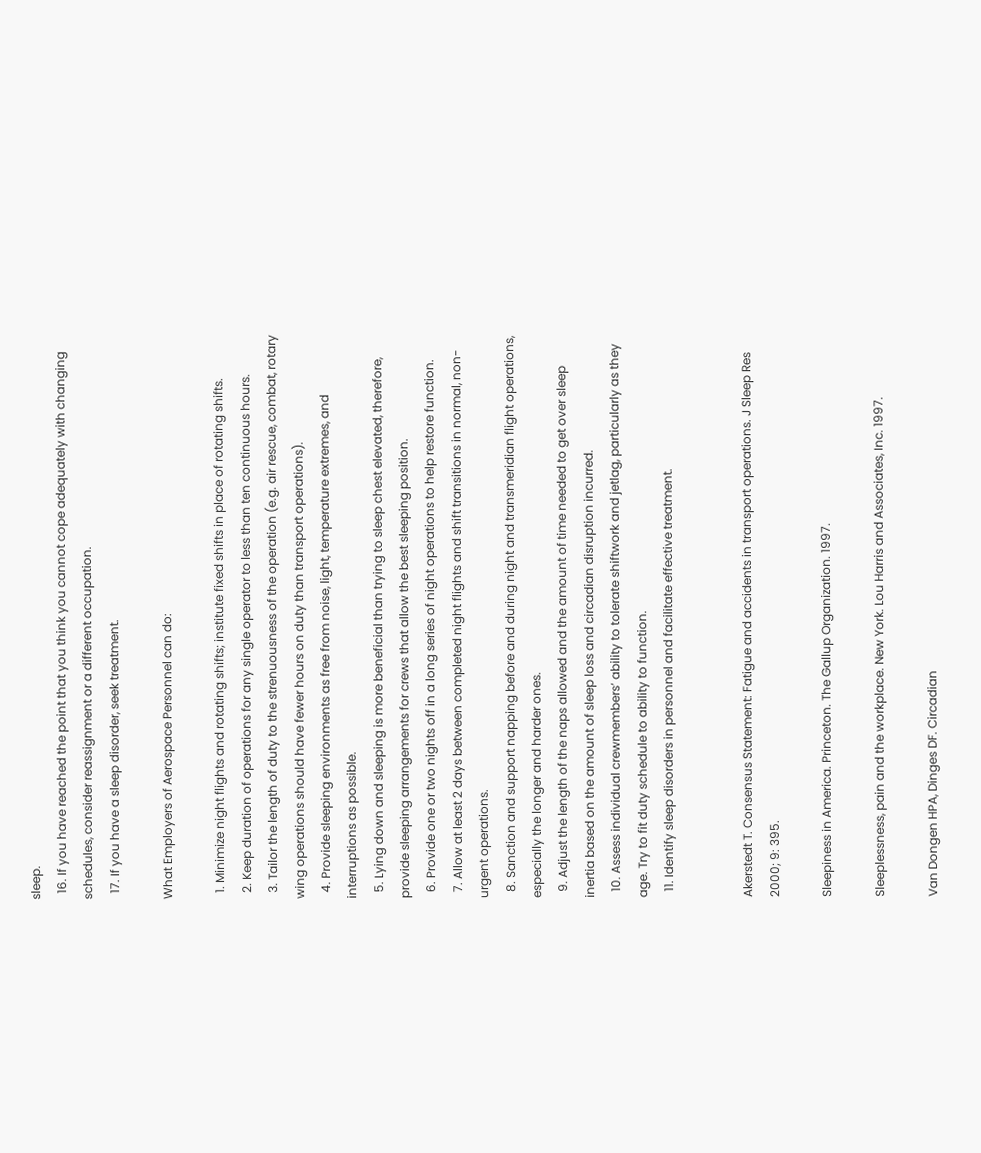sleep.
  16. If you have reached the point that you think you cannot cope adequately with changing schedules, consider reassignment or a different occupation.
  17. If you have a sleep disorder, seek treatment.

What Employers of Aerospace Personnel can do:

  1. Minimize night flights and rotating shifts; institute fixed shifts in place of rotating shifts.
  2. Keep duration of operations for any single operator to less than ten continuous hours.
  3. Tailor the length of duty to the strenuousness of the operation (e.g. air rescue, combat, rotary wing operations should have fewer hours on duty than transport operations).
  4. Provide sleeping environments as free from noise, light, temperature extremes, and interruptions as possible.
  5. Lying down and sleeping is more beneficial than trying to sleep chest elevated, therefore, provide sleeping arrangements for crews that allow the best sleeping position.
  6. Provide one or two nights off in a long series of night operations to help restore function.
  7. Allow at least 2 days between completed night flights and shift transitions in normal, non-urgent operations.
  8. Sanction and support napping before and during night and transmeridian flight operations, especially the longer and harder ones.
  9. Adjust the length of the naps allowed and the amount of time needed to get over sleep inertia based on the amount of sleep loss and circadian disruption incurred.
  10. Assess individual crewmembers’ ability to tolerate shiftwork and jetlag, particularly as they age. Try to fit duty schedule to ability to function.
  11. Identify sleep disorders in personnel and facilitate effective treatment.


Akerstedt T. Consensus Statement: Fatigue and accidents in transport operations. J Sleep Res 2000; 9: 395.

Sleepiness in America. Princeton. The Gallup Organization. 1997.

Sleeplessness, pain and the workplace. New York. Lou Harris and Associates, Inc. 1997.

Van Dongen HPA, Dinges DF. Circadian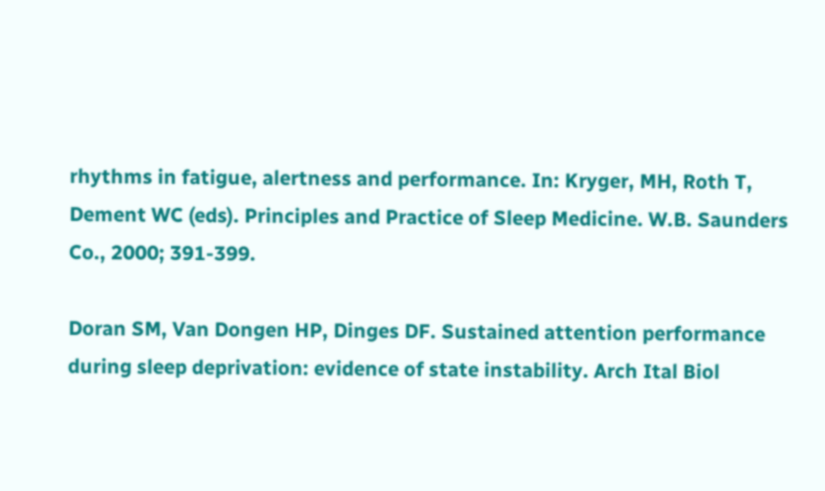rhythms in fatigue, alertness and performance. In: Kryger, MH, Roth T, Dement WC (eds). Principles and Practice of Sleep Medicine. W.B. Saunders Co., 2000; 391-399.

Doran SM, Van Dongen HP, Dinges DF. Sustained attention performance during sleep deprivation: evidence of state instability. Arch Ital Biol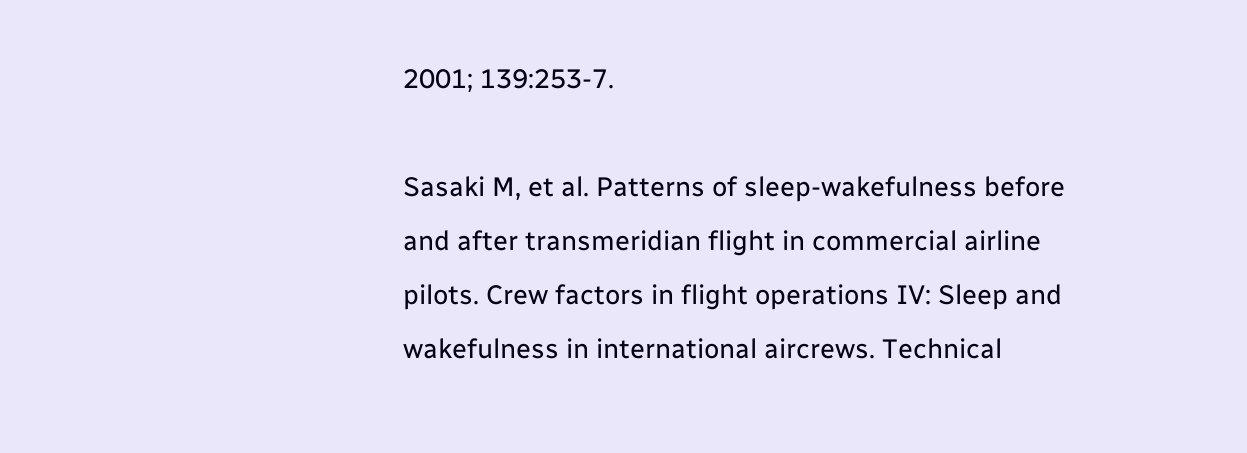2001; 139:253-7.

Sasaki M, et al. Patterns of sleep-wakefulness before and after transmeridian flight in commercial airline pilots. Crew factors in flight operations IV: Sleep and wakefulness in international aircrews. Technical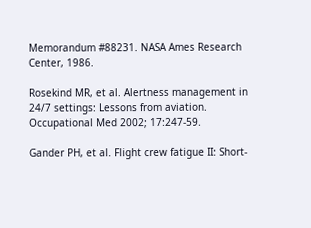Memorandum #88231. NASA Ames Research Center, 1986.

Rosekind MR, et al. Alertness management in 24/7 settings: Lessons from aviation. Occupational Med 2002; 17:247-59.

Gander PH, et al. Flight crew fatigue II: Short-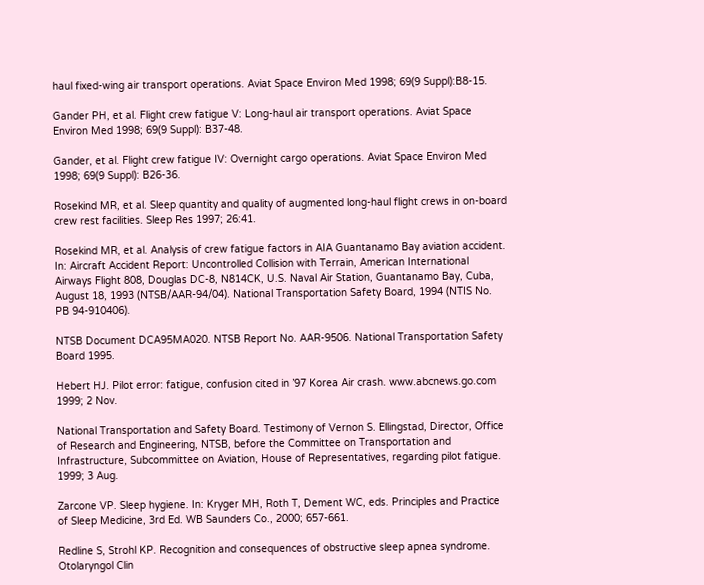haul fixed-wing air transport operations. Aviat Space Environ Med 1998; 69(9 Suppl):B8-15.

Gander PH, et al. Flight crew fatigue V: Long-haul air transport operations. Aviat Space Environ Med 1998; 69(9 Suppl): B37-48.

Gander, et al. Flight crew fatigue IV: Overnight cargo operations. Aviat Space Environ Med 1998; 69(9 Suppl): B26-36.

Rosekind MR, et al. Sleep quantity and quality of augmented long-haul flight crews in on-board crew rest facilities. Sleep Res 1997; 26:41.

Rosekind MR, et al. Analysis of crew fatigue factors in AIA Guantanamo Bay aviation accident. In: Aircraft Accident Report: Uncontrolled Collision with Terrain, American International Airways Flight 808, Douglas DC-8, N814CK, U.S. Naval Air Station, Guantanamo Bay, Cuba, August 18, 1993 (NTSB/AAR-94/04). National Transportation Safety Board, 1994 (NTIS No. PB 94-910406).

NTSB Document DCA95MA020. NTSB Report No. AAR-9506. National Transportation Safety Board 1995.

Hebert HJ. Pilot error: fatigue, confusion cited in ’97 Korea Air crash. www.abcnews.go.com 1999; 2 Nov.

National Transportation and Safety Board. Testimony of Vernon S. Ellingstad, Director, Office of Research and Engineering, NTSB, before the Committee on Transportation and Infrastructure, Subcommittee on Aviation, House of Representatives, regarding pilot fatigue. 1999; 3 Aug.

Zarcone VP. Sleep hygiene. In: Kryger MH, Roth T, Dement WC, eds. Principles and Practice of Sleep Medicine, 3rd Ed. WB Saunders Co., 2000; 657-661.

Redline S, Strohl KP. Recognition and consequences of obstructive sleep apnea syndrome. Otolaryngol Clin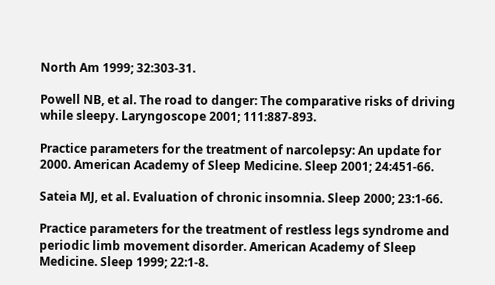North Am 1999; 32:303-31.

Powell NB, et al. The road to danger: The comparative risks of driving while sleepy. Laryngoscope 2001; 111:887-893.

Practice parameters for the treatment of narcolepsy: An update for 2000. American Academy of Sleep Medicine. Sleep 2001; 24:451-66.

Sateia MJ, et al. Evaluation of chronic insomnia. Sleep 2000; 23:1-66.

Practice parameters for the treatment of restless legs syndrome and periodic limb movement disorder. American Academy of Sleep Medicine. Sleep 1999; 22:1-8.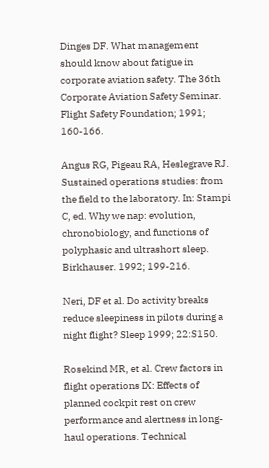Dinges DF. What management should know about fatigue in corporate aviation safety. The 36th Corporate Aviation Safety Seminar. Flight Safety Foundation; 1991; 160-166.

Angus RG, Pigeau RA, Heslegrave RJ. Sustained operations studies: from the field to the laboratory. In: Stampi C, ed. Why we nap: evolution, chronobiology, and functions of polyphasic and ultrashort sleep. Birkhauser. 1992; 199-216.

Neri, DF et al. Do activity breaks reduce sleepiness in pilots during a night flight? Sleep 1999; 22:S150.

Rosekind MR, et al. Crew factors in flight operations IX: Effects of planned cockpit rest on crew performance and alertness in long-haul operations. Technical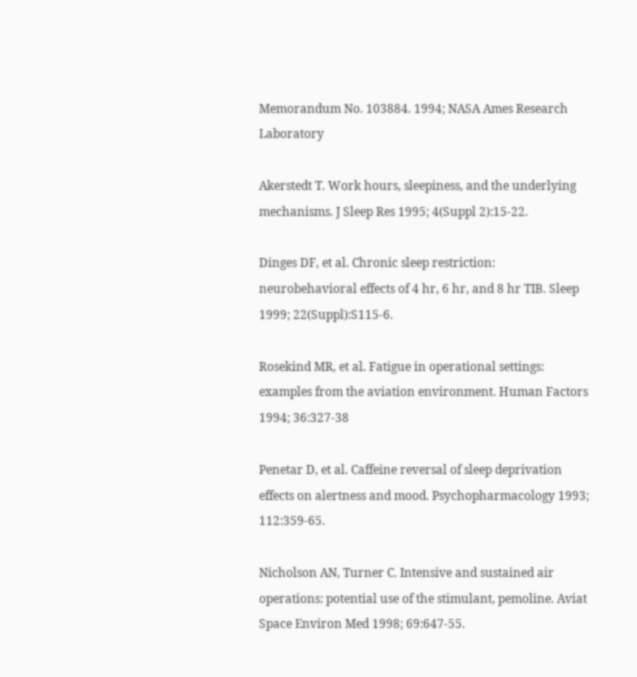Memorandum No. 103884. 1994; NASA Ames Research Laboratory

Akerstedt T. Work hours, sleepiness, and the underlying mechanisms. J Sleep Res 1995; 4(Suppl 2):15-22.

Dinges DF, et al. Chronic sleep restriction: neurobehavioral effects of 4 hr, 6 hr, and 8 hr TIB. Sleep 1999; 22(Suppl):S115-6.

Rosekind MR, et al. Fatigue in operational settings: examples from the aviation environment. Human Factors 1994; 36:327-38

Penetar D, et al. Caffeine reversal of sleep deprivation effects on alertness and mood. Psychopharmacology 1993; 112:359-65.

Nicholson AN, Turner C. Intensive and sustained air operations: potential use of the stimulant, pemoline. Aviat Space Environ Med 1998; 69:647-55.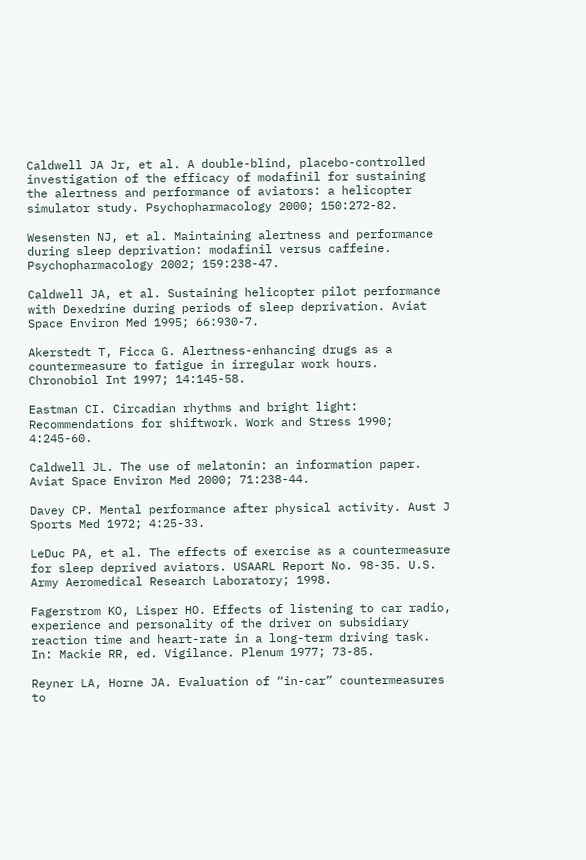Caldwell JA Jr, et al. A double-blind, placebo-controlled investigation of the efficacy of modafinil for sustaining the alertness and performance of aviators: a helicopter simulator study. Psychopharmacology 2000; 150:272-82.

Wesensten NJ, et al. Maintaining alertness and performance during sleep deprivation: modafinil versus caffeine. Psychopharmacology 2002; 159:238-47.

Caldwell JA, et al. Sustaining helicopter pilot performance with Dexedrine during periods of sleep deprivation. Aviat Space Environ Med 1995; 66:930-7.

Akerstedt T, Ficca G. Alertness-enhancing drugs as a countermeasure to fatigue in irregular work hours. Chronobiol Int 1997; 14:145-58.

Eastman CI. Circadian rhythms and bright light: Recommendations for shiftwork. Work and Stress 1990; 4:245-60.

Caldwell JL. The use of melatonin: an information paper. Aviat Space Environ Med 2000; 71:238-44.

Davey CP. Mental performance after physical activity. Aust J Sports Med 1972; 4:25-33.

LeDuc PA, et al. The effects of exercise as a countermeasure for sleep deprived aviators. USAARL Report No. 98-35. U.S. Army Aeromedical Research Laboratory; 1998.

Fagerstrom KO, Lisper HO. Effects of listening to car radio, experience and personality of the driver on subsidiary reaction time and heart-rate in a long-term driving task. In: Mackie RR, ed. Vigilance. Plenum 1977; 73-85.

Reyner LA, Horne JA. Evaluation of “in-car” countermeasures to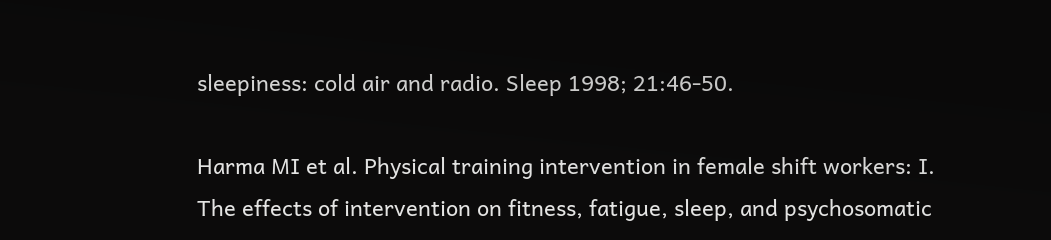sleepiness: cold air and radio. Sleep 1998; 21:46-50.

Harma MI et al. Physical training intervention in female shift workers: I. The effects of intervention on fitness, fatigue, sleep, and psychosomatic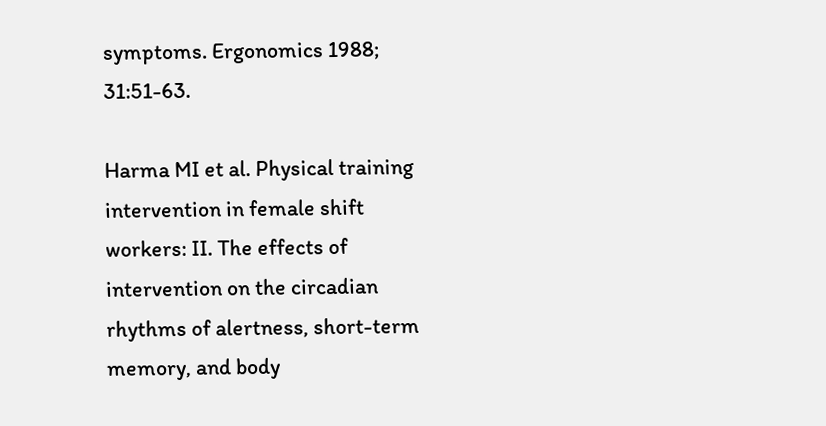symptoms. Ergonomics 1988; 31:51-63.

Harma MI et al. Physical training intervention in female shift workers: II. The effects of intervention on the circadian rhythms of alertness, short-term memory, and body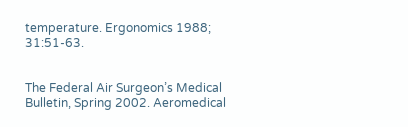temperature. Ergonomics 1988; 31:51-63.


The Federal Air Surgeon’s Medical Bulletin, Spring 2002. Aeromedical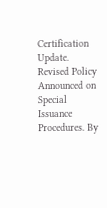Certification Update. Revised Policy Announced on Special Issuance Procedures. By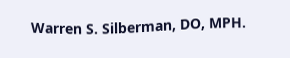Warren S. Silberman, DO, MPH.